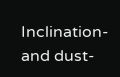Inclination- and dust-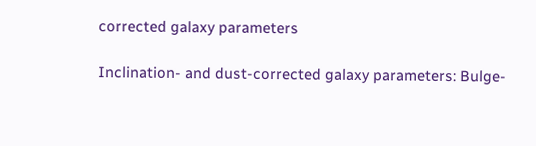corrected galaxy parameters

Inclination- and dust-corrected galaxy parameters: Bulge-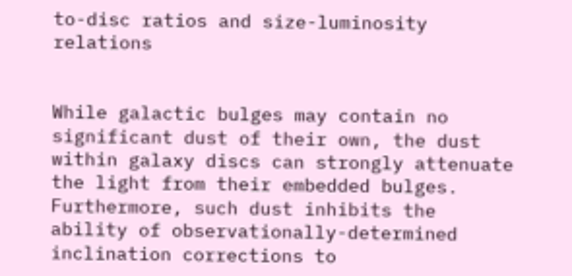to-disc ratios and size-luminosity relations


While galactic bulges may contain no significant dust of their own, the dust within galaxy discs can strongly attenuate the light from their embedded bulges. Furthermore, such dust inhibits the ability of observationally-determined inclination corrections to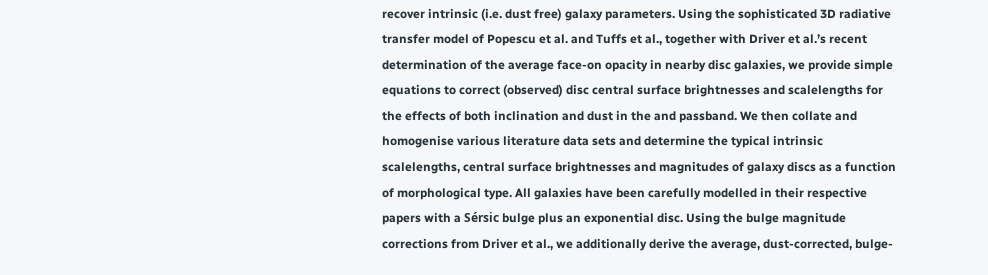recover intrinsic (i.e. dust free) galaxy parameters. Using the sophisticated 3D radiative transfer model of Popescu et al. and Tuffs et al., together with Driver et al.’s recent determination of the average face-on opacity in nearby disc galaxies, we provide simple equations to correct (observed) disc central surface brightnesses and scalelengths for the effects of both inclination and dust in the and passband. We then collate and homogenise various literature data sets and determine the typical intrinsic scalelengths, central surface brightnesses and magnitudes of galaxy discs as a function of morphological type. All galaxies have been carefully modelled in their respective papers with a Sérsic bulge plus an exponential disc. Using the bulge magnitude corrections from Driver et al., we additionally derive the average, dust-corrected, bulge-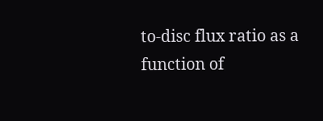to-disc flux ratio as a function of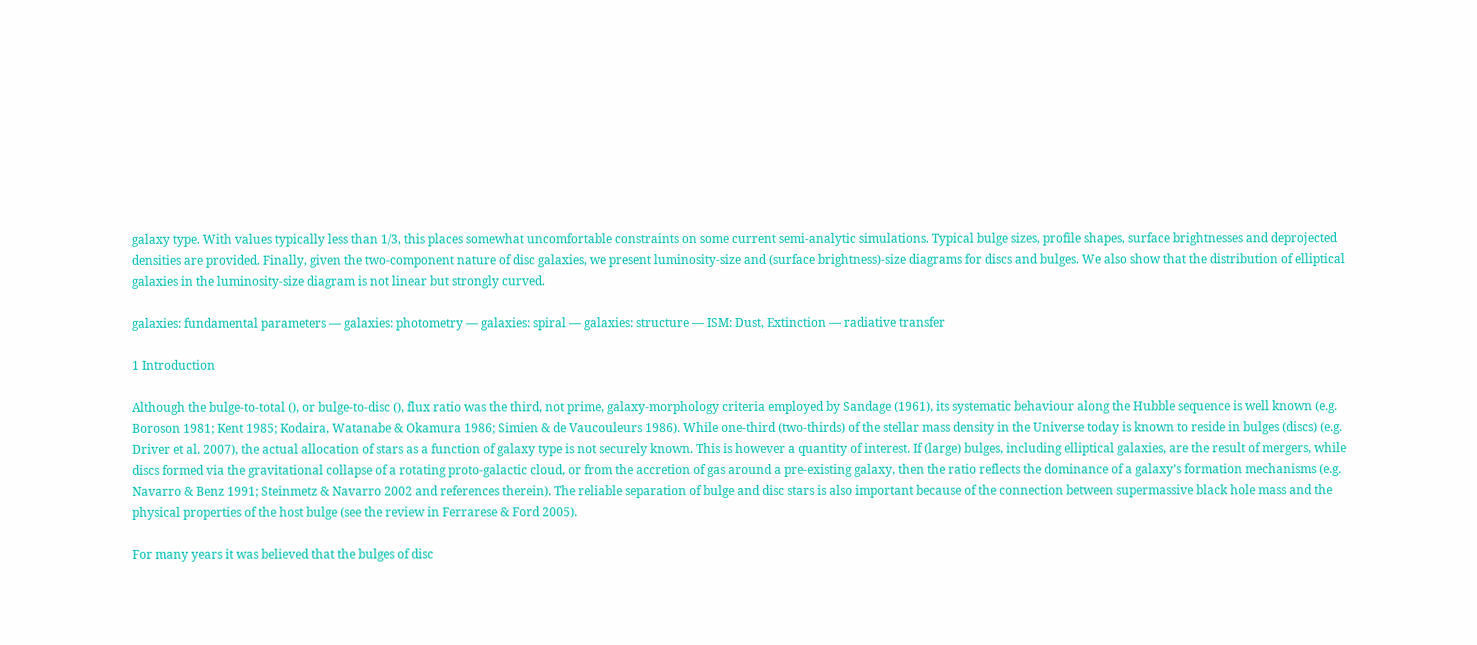galaxy type. With values typically less than 1/3, this places somewhat uncomfortable constraints on some current semi-analytic simulations. Typical bulge sizes, profile shapes, surface brightnesses and deprojected densities are provided. Finally, given the two-component nature of disc galaxies, we present luminosity-size and (surface brightness)-size diagrams for discs and bulges. We also show that the distribution of elliptical galaxies in the luminosity-size diagram is not linear but strongly curved.

galaxies: fundamental parameters — galaxies: photometry — galaxies: spiral — galaxies: structure — ISM: Dust, Extinction — radiative transfer

1 Introduction

Although the bulge-to-total (), or bulge-to-disc (), flux ratio was the third, not prime, galaxy-morphology criteria employed by Sandage (1961), its systematic behaviour along the Hubble sequence is well known (e.g. Boroson 1981; Kent 1985; Kodaira, Watanabe & Okamura 1986; Simien & de Vaucouleurs 1986). While one-third (two-thirds) of the stellar mass density in the Universe today is known to reside in bulges (discs) (e.g. Driver et al. 2007), the actual allocation of stars as a function of galaxy type is not securely known. This is however a quantity of interest. If (large) bulges, including elliptical galaxies, are the result of mergers, while discs formed via the gravitational collapse of a rotating proto-galactic cloud, or from the accretion of gas around a pre-existing galaxy, then the ratio reflects the dominance of a galaxy’s formation mechanisms (e.g. Navarro & Benz 1991; Steinmetz & Navarro 2002 and references therein). The reliable separation of bulge and disc stars is also important because of the connection between supermassive black hole mass and the physical properties of the host bulge (see the review in Ferrarese & Ford 2005).

For many years it was believed that the bulges of disc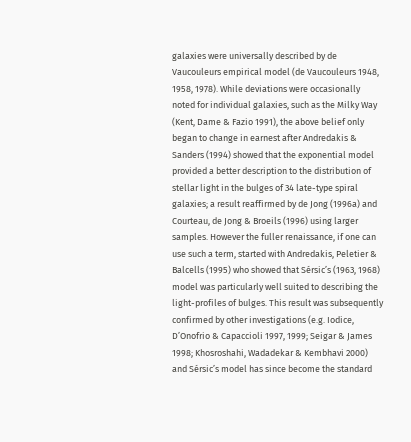galaxies were universally described by de Vaucouleurs empirical model (de Vaucouleurs 1948, 1958, 1978). While deviations were occasionally noted for individual galaxies, such as the Milky Way (Kent, Dame & Fazio 1991), the above belief only began to change in earnest after Andredakis & Sanders (1994) showed that the exponential model provided a better description to the distribution of stellar light in the bulges of 34 late-type spiral galaxies; a result reaffirmed by de Jong (1996a) and Courteau, de Jong & Broeils (1996) using larger samples. However the fuller renaissance, if one can use such a term, started with Andredakis, Peletier & Balcells (1995) who showed that Sérsic’s (1963, 1968) model was particularly well suited to describing the light-profiles of bulges. This result was subsequently confirmed by other investigations (e.g. Iodice, D’Onofrio & Capaccioli 1997, 1999; Seigar & James 1998; Khosroshahi, Wadadekar & Kembhavi 2000) and Sérsic’s model has since become the standard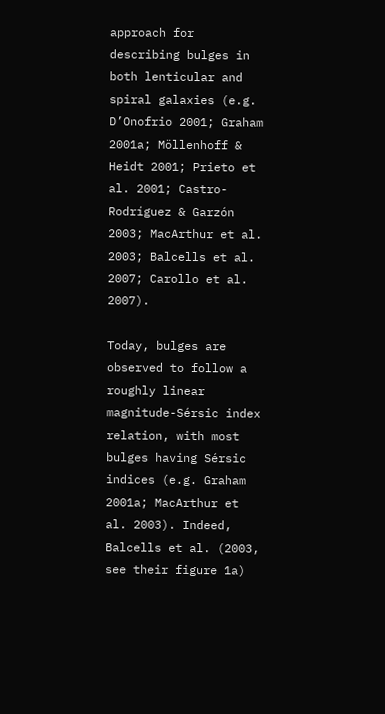approach for describing bulges in both lenticular and spiral galaxies (e.g. D’Onofrio 2001; Graham 2001a; Möllenhoff & Heidt 2001; Prieto et al. 2001; Castro-Rodríguez & Garzón 2003; MacArthur et al. 2003; Balcells et al. 2007; Carollo et al. 2007).

Today, bulges are observed to follow a roughly linear magnitude-Sérsic index relation, with most bulges having Sérsic indices (e.g. Graham 2001a; MacArthur et al. 2003). Indeed, Balcells et al. (2003, see their figure 1a)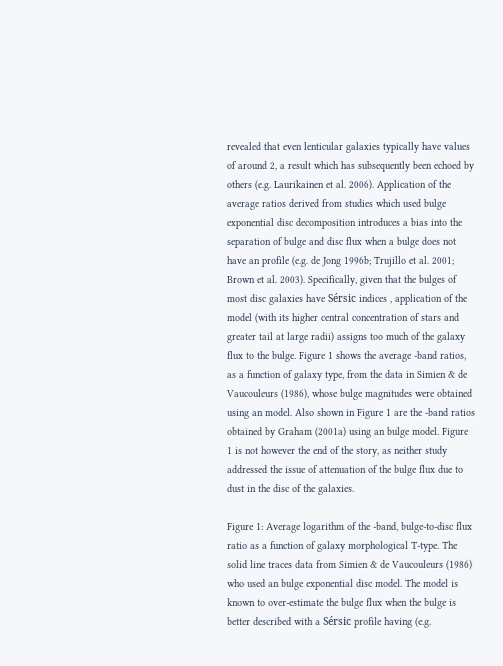revealed that even lenticular galaxies typically have values of around 2, a result which has subsequently been echoed by others (e.g. Laurikainen et al. 2006). Application of the average ratios derived from studies which used bulge exponential disc decomposition introduces a bias into the separation of bulge and disc flux when a bulge does not have an profile (e.g. de Jong 1996b; Trujillo et al. 2001; Brown et al. 2003). Specifically, given that the bulges of most disc galaxies have Sérsic indices , application of the model (with its higher central concentration of stars and greater tail at large radii) assigns too much of the galaxy flux to the bulge. Figure 1 shows the average -band ratios, as a function of galaxy type, from the data in Simien & de Vaucouleurs (1986), whose bulge magnitudes were obtained using an model. Also shown in Figure 1 are the -band ratios obtained by Graham (2001a) using an bulge model. Figure 1 is not however the end of the story, as neither study addressed the issue of attenuation of the bulge flux due to dust in the disc of the galaxies.

Figure 1: Average logarithm of the -band, bulge-to-disc flux ratio as a function of galaxy morphological T-type. The solid line traces data from Simien & de Vaucouleurs (1986) who used an bulge exponential disc model. The model is known to over-estimate the bulge flux when the bulge is better described with a Sérsic profile having (e.g.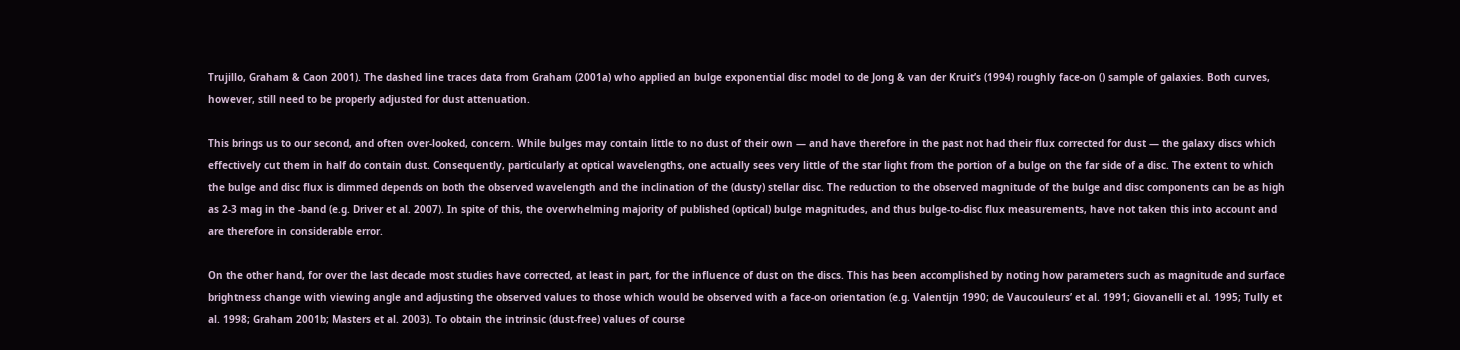Trujillo, Graham & Caon 2001). The dashed line traces data from Graham (2001a) who applied an bulge exponential disc model to de Jong & van der Kruit’s (1994) roughly face-on () sample of galaxies. Both curves, however, still need to be properly adjusted for dust attenuation.

This brings us to our second, and often over-looked, concern. While bulges may contain little to no dust of their own — and have therefore in the past not had their flux corrected for dust — the galaxy discs which effectively cut them in half do contain dust. Consequently, particularly at optical wavelengths, one actually sees very little of the star light from the portion of a bulge on the far side of a disc. The extent to which the bulge and disc flux is dimmed depends on both the observed wavelength and the inclination of the (dusty) stellar disc. The reduction to the observed magnitude of the bulge and disc components can be as high as 2-3 mag in the -band (e.g. Driver et al. 2007). In spite of this, the overwhelming majority of published (optical) bulge magnitudes, and thus bulge-to-disc flux measurements, have not taken this into account and are therefore in considerable error.

On the other hand, for over the last decade most studies have corrected, at least in part, for the influence of dust on the discs. This has been accomplished by noting how parameters such as magnitude and surface brightness change with viewing angle and adjusting the observed values to those which would be observed with a face-on orientation (e.g. Valentijn 1990; de Vaucouleurs’ et al. 1991; Giovanelli et al. 1995; Tully et al. 1998; Graham 2001b; Masters et al. 2003). To obtain the intrinsic (dust-free) values of course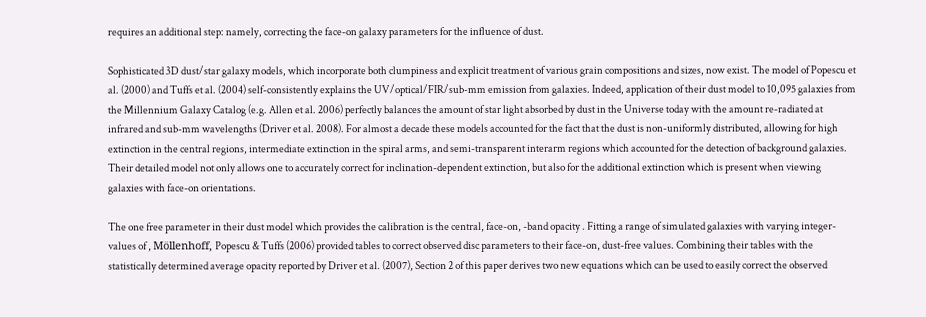requires an additional step: namely, correcting the face-on galaxy parameters for the influence of dust.

Sophisticated 3D dust/star galaxy models, which incorporate both clumpiness and explicit treatment of various grain compositions and sizes, now exist. The model of Popescu et al. (2000) and Tuffs et al. (2004) self-consistently explains the UV/optical/FIR/sub-mm emission from galaxies. Indeed, application of their dust model to 10,095 galaxies from the Millennium Galaxy Catalog (e.g. Allen et al. 2006) perfectly balances the amount of star light absorbed by dust in the Universe today with the amount re-radiated at infrared and sub-mm wavelengths (Driver et al. 2008). For almost a decade these models accounted for the fact that the dust is non-uniformly distributed, allowing for high extinction in the central regions, intermediate extinction in the spiral arms, and semi-transparent interarm regions which accounted for the detection of background galaxies. Their detailed model not only allows one to accurately correct for inclination-dependent extinction, but also for the additional extinction which is present when viewing galaxies with face-on orientations.

The one free parameter in their dust model which provides the calibration is the central, face-on, -band opacity . Fitting a range of simulated galaxies with varying integer-values of , Möllenhoff, Popescu & Tuffs (2006) provided tables to correct observed disc parameters to their face-on, dust-free values. Combining their tables with the statistically determined average opacity reported by Driver et al. (2007), Section 2 of this paper derives two new equations which can be used to easily correct the observed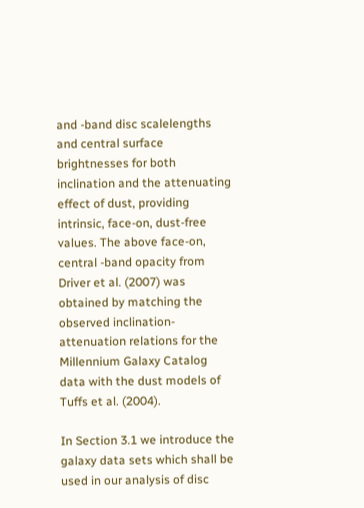and -band disc scalelengths and central surface brightnesses for both inclination and the attenuating effect of dust, providing intrinsic, face-on, dust-free values. The above face-on, central -band opacity from Driver et al. (2007) was obtained by matching the observed inclination-attenuation relations for the Millennium Galaxy Catalog data with the dust models of Tuffs et al. (2004).

In Section 3.1 we introduce the galaxy data sets which shall be used in our analysis of disc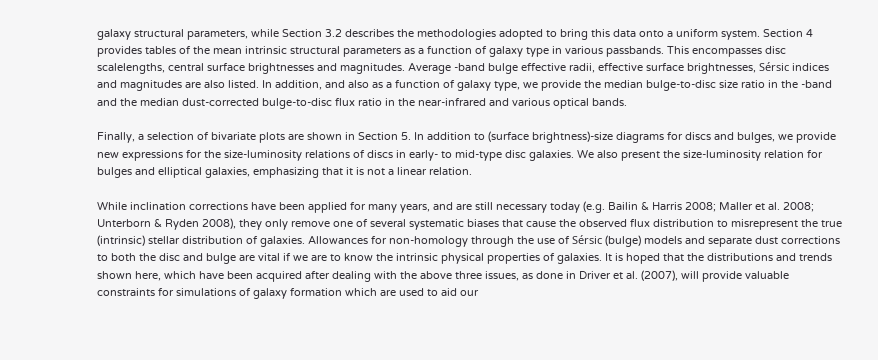galaxy structural parameters, while Section 3.2 describes the methodologies adopted to bring this data onto a uniform system. Section 4 provides tables of the mean intrinsic structural parameters as a function of galaxy type in various passbands. This encompasses disc scalelengths, central surface brightnesses and magnitudes. Average -band bulge effective radii, effective surface brightnesses, Sérsic indices and magnitudes are also listed. In addition, and also as a function of galaxy type, we provide the median bulge-to-disc size ratio in the -band and the median dust-corrected bulge-to-disc flux ratio in the near-infrared and various optical bands.

Finally, a selection of bivariate plots are shown in Section 5. In addition to (surface brightness)-size diagrams for discs and bulges, we provide new expressions for the size-luminosity relations of discs in early- to mid-type disc galaxies. We also present the size-luminosity relation for bulges and elliptical galaxies, emphasizing that it is not a linear relation.

While inclination corrections have been applied for many years, and are still necessary today (e.g. Bailin & Harris 2008; Maller et al. 2008; Unterborn & Ryden 2008), they only remove one of several systematic biases that cause the observed flux distribution to misrepresent the true (intrinsic) stellar distribution of galaxies. Allowances for non-homology through the use of Sérsic (bulge) models and separate dust corrections to both the disc and bulge are vital if we are to know the intrinsic physical properties of galaxies. It is hoped that the distributions and trends shown here, which have been acquired after dealing with the above three issues, as done in Driver et al. (2007), will provide valuable constraints for simulations of galaxy formation which are used to aid our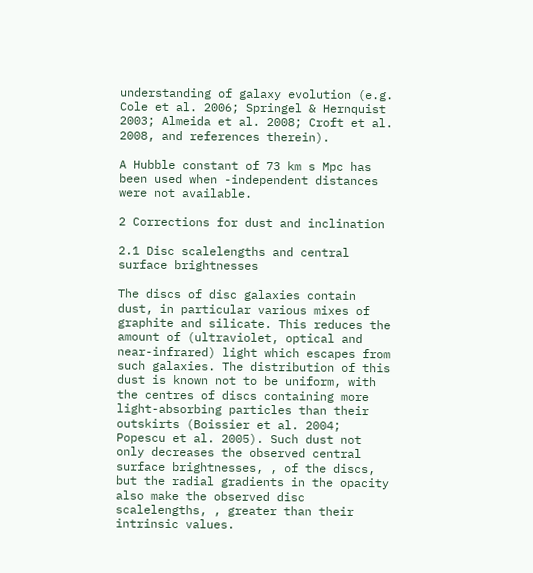understanding of galaxy evolution (e.g. Cole et al. 2006; Springel & Hernquist 2003; Almeida et al. 2008; Croft et al. 2008, and references therein).

A Hubble constant of 73 km s Mpc has been used when -independent distances were not available.

2 Corrections for dust and inclination

2.1 Disc scalelengths and central surface brightnesses

The discs of disc galaxies contain dust, in particular various mixes of graphite and silicate. This reduces the amount of (ultraviolet, optical and near-infrared) light which escapes from such galaxies. The distribution of this dust is known not to be uniform, with the centres of discs containing more light-absorbing particles than their outskirts (Boissier et al. 2004; Popescu et al. 2005). Such dust not only decreases the observed central surface brightnesses, , of the discs, but the radial gradients in the opacity also make the observed disc scalelengths, , greater than their intrinsic values.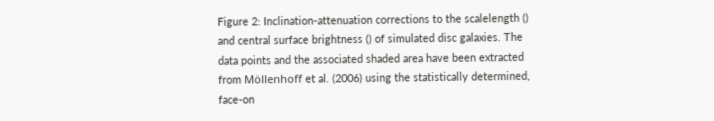Figure 2: Inclination-attenuation corrections to the scalelength () and central surface brightness () of simulated disc galaxies. The data points and the associated shaded area have been extracted from Möllenhoff et al. (2006) using the statistically determined, face-on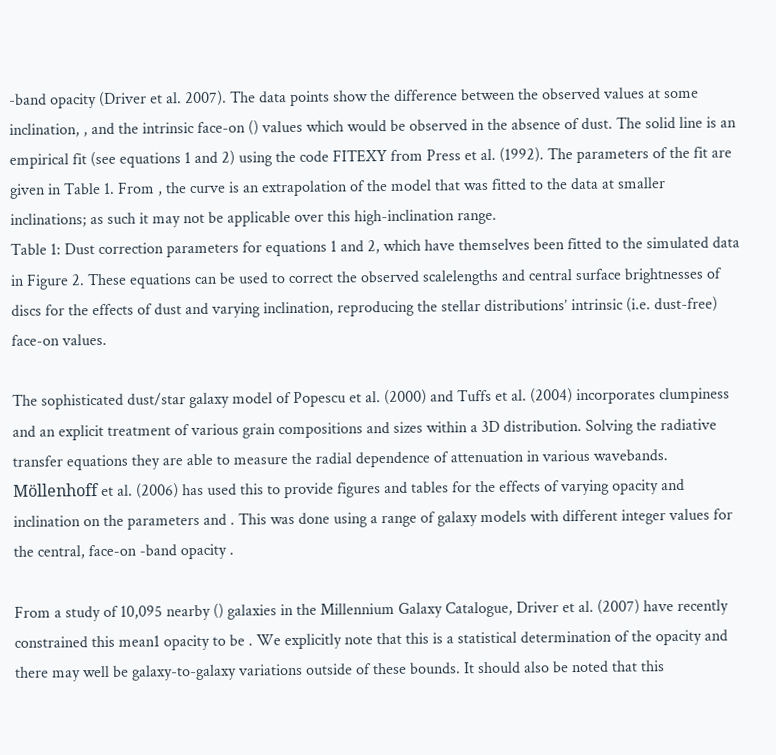-band opacity (Driver et al. 2007). The data points show the difference between the observed values at some inclination, , and the intrinsic face-on () values which would be observed in the absence of dust. The solid line is an empirical fit (see equations 1 and 2) using the code FITEXY from Press et al. (1992). The parameters of the fit are given in Table 1. From , the curve is an extrapolation of the model that was fitted to the data at smaller inclinations; as such it may not be applicable over this high-inclination range.
Table 1: Dust correction parameters for equations 1 and 2, which have themselves been fitted to the simulated data in Figure 2. These equations can be used to correct the observed scalelengths and central surface brightnesses of discs for the effects of dust and varying inclination, reproducing the stellar distributions’ intrinsic (i.e. dust-free) face-on values.

The sophisticated dust/star galaxy model of Popescu et al. (2000) and Tuffs et al. (2004) incorporates clumpiness and an explicit treatment of various grain compositions and sizes within a 3D distribution. Solving the radiative transfer equations they are able to measure the radial dependence of attenuation in various wavebands. Möllenhoff et al. (2006) has used this to provide figures and tables for the effects of varying opacity and inclination on the parameters and . This was done using a range of galaxy models with different integer values for the central, face-on -band opacity .

From a study of 10,095 nearby () galaxies in the Millennium Galaxy Catalogue, Driver et al. (2007) have recently constrained this mean1 opacity to be . We explicitly note that this is a statistical determination of the opacity and there may well be galaxy-to-galaxy variations outside of these bounds. It should also be noted that this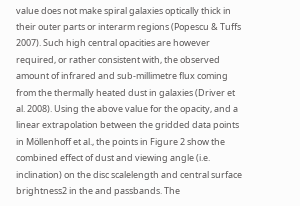value does not make spiral galaxies optically thick in their outer parts or interarm regions (Popescu & Tuffs 2007). Such high central opacities are however required, or rather consistent with, the observed amount of infrared and sub-millimetre flux coming from the thermally heated dust in galaxies (Driver et al. 2008). Using the above value for the opacity, and a linear extrapolation between the gridded data points in Möllenhoff et al., the points in Figure 2 show the combined effect of dust and viewing angle (i.e. inclination) on the disc scalelength and central surface brightness2 in the and passbands. The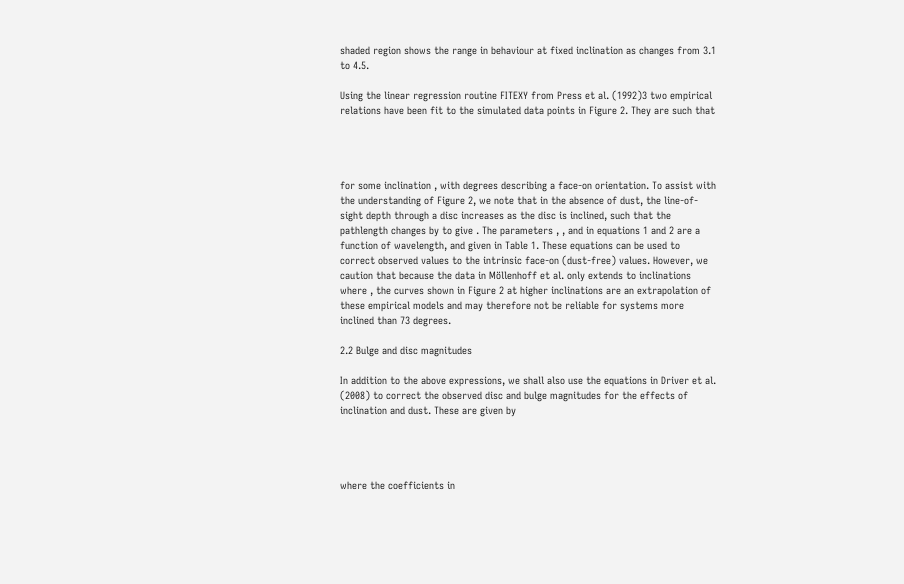shaded region shows the range in behaviour at fixed inclination as changes from 3.1 to 4.5.

Using the linear regression routine FITEXY from Press et al. (1992)3 two empirical relations have been fit to the simulated data points in Figure 2. They are such that




for some inclination , with degrees describing a face-on orientation. To assist with the understanding of Figure 2, we note that in the absence of dust, the line-of-sight depth through a disc increases as the disc is inclined, such that the pathlength changes by to give . The parameters , , and in equations 1 and 2 are a function of wavelength, and given in Table 1. These equations can be used to correct observed values to the intrinsic face-on (dust-free) values. However, we caution that because the data in Möllenhoff et al. only extends to inclinations where , the curves shown in Figure 2 at higher inclinations are an extrapolation of these empirical models and may therefore not be reliable for systems more inclined than 73 degrees.

2.2 Bulge and disc magnitudes

In addition to the above expressions, we shall also use the equations in Driver et al. (2008) to correct the observed disc and bulge magnitudes for the effects of inclination and dust. These are given by




where the coefficients in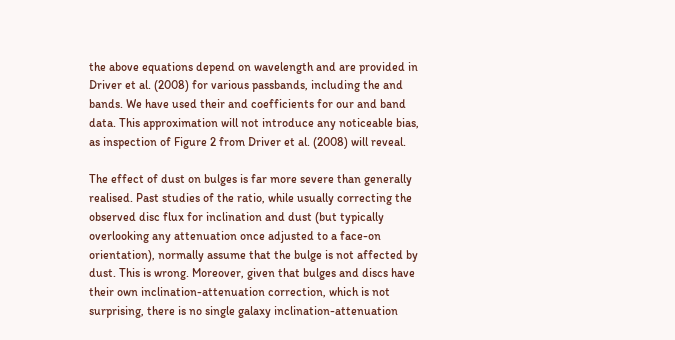the above equations depend on wavelength and are provided in Driver et al. (2008) for various passbands, including the and bands. We have used their and coefficients for our and band data. This approximation will not introduce any noticeable bias, as inspection of Figure 2 from Driver et al. (2008) will reveal.

The effect of dust on bulges is far more severe than generally realised. Past studies of the ratio, while usually correcting the observed disc flux for inclination and dust (but typically overlooking any attenuation once adjusted to a face-on orientation), normally assume that the bulge is not affected by dust. This is wrong. Moreover, given that bulges and discs have their own inclination-attenuation correction, which is not surprising, there is no single galaxy inclination-attenuation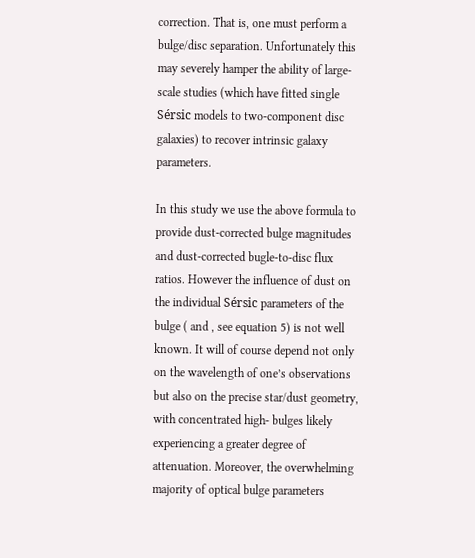correction. That is, one must perform a bulge/disc separation. Unfortunately this may severely hamper the ability of large-scale studies (which have fitted single Sérsic models to two-component disc galaxies) to recover intrinsic galaxy parameters.

In this study we use the above formula to provide dust-corrected bulge magnitudes and dust-corrected bugle-to-disc flux ratios. However the influence of dust on the individual Sérsic parameters of the bulge ( and , see equation 5) is not well known. It will of course depend not only on the wavelength of one’s observations but also on the precise star/dust geometry, with concentrated high- bulges likely experiencing a greater degree of attenuation. Moreover, the overwhelming majority of optical bulge parameters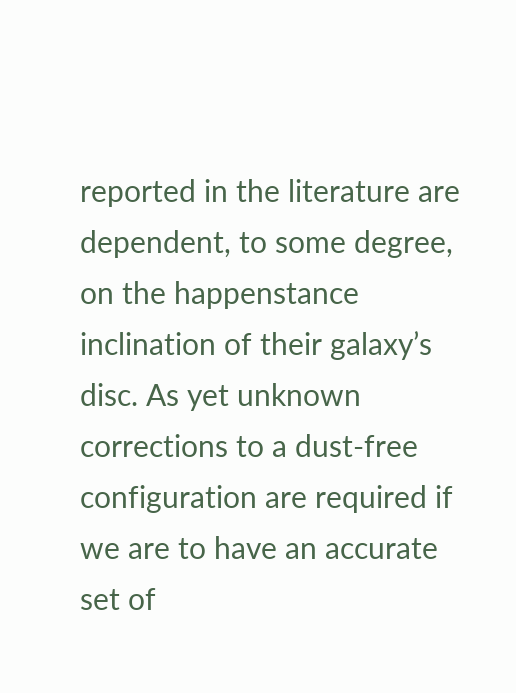reported in the literature are dependent, to some degree, on the happenstance inclination of their galaxy’s disc. As yet unknown corrections to a dust-free configuration are required if we are to have an accurate set of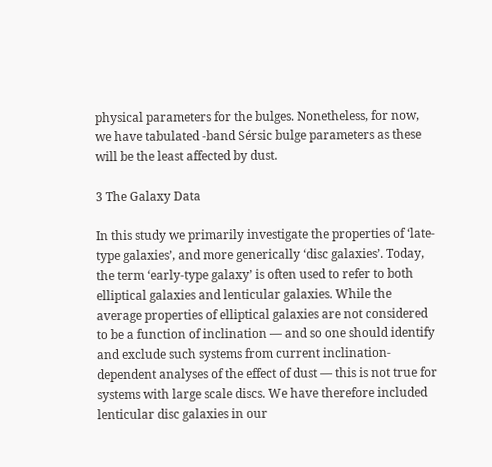physical parameters for the bulges. Nonetheless, for now, we have tabulated -band Sérsic bulge parameters as these will be the least affected by dust.

3 The Galaxy Data

In this study we primarily investigate the properties of ‘late-type galaxies’, and more generically ‘disc galaxies’. Today, the term ‘early-type galaxy’ is often used to refer to both elliptical galaxies and lenticular galaxies. While the average properties of elliptical galaxies are not considered to be a function of inclination — and so one should identify and exclude such systems from current inclination-dependent analyses of the effect of dust — this is not true for systems with large scale discs. We have therefore included lenticular disc galaxies in our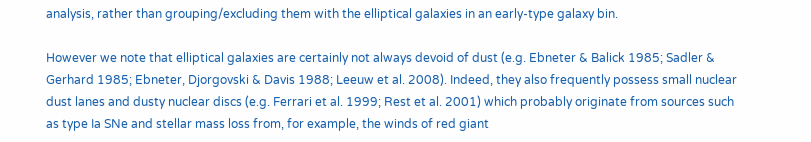analysis, rather than grouping/excluding them with the elliptical galaxies in an early-type galaxy bin.

However we note that elliptical galaxies are certainly not always devoid of dust (e.g. Ebneter & Balick 1985; Sadler & Gerhard 1985; Ebneter, Djorgovski & Davis 1988; Leeuw et al. 2008). Indeed, they also frequently possess small nuclear dust lanes and dusty nuclear discs (e.g. Ferrari et al. 1999; Rest et al. 2001) which probably originate from sources such as type Ia SNe and stellar mass loss from, for example, the winds of red giant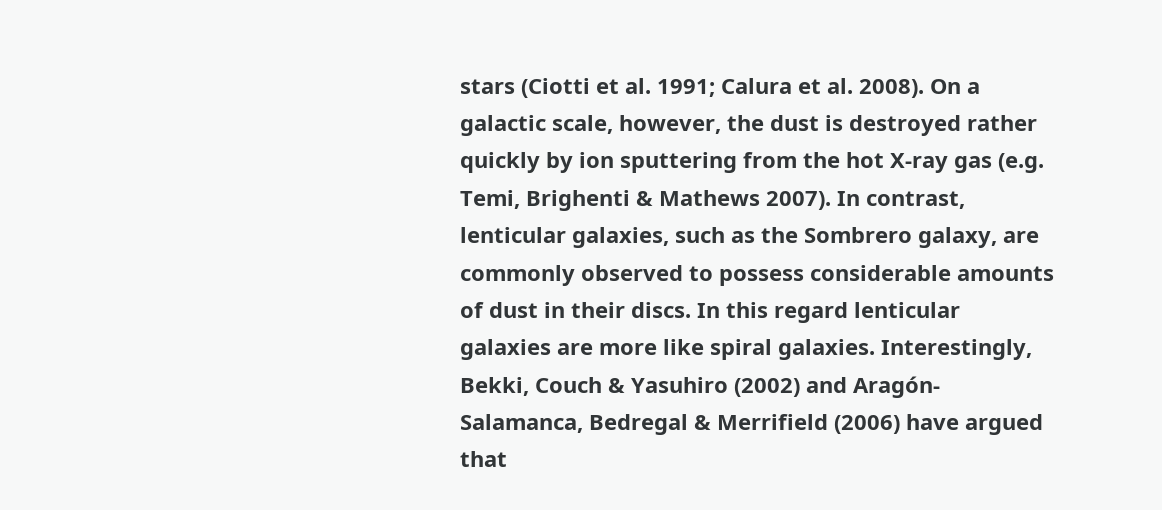stars (Ciotti et al. 1991; Calura et al. 2008). On a galactic scale, however, the dust is destroyed rather quickly by ion sputtering from the hot X-ray gas (e.g. Temi, Brighenti & Mathews 2007). In contrast, lenticular galaxies, such as the Sombrero galaxy, are commonly observed to possess considerable amounts of dust in their discs. In this regard lenticular galaxies are more like spiral galaxies. Interestingly, Bekki, Couch & Yasuhiro (2002) and Aragón-Salamanca, Bedregal & Merrifield (2006) have argued that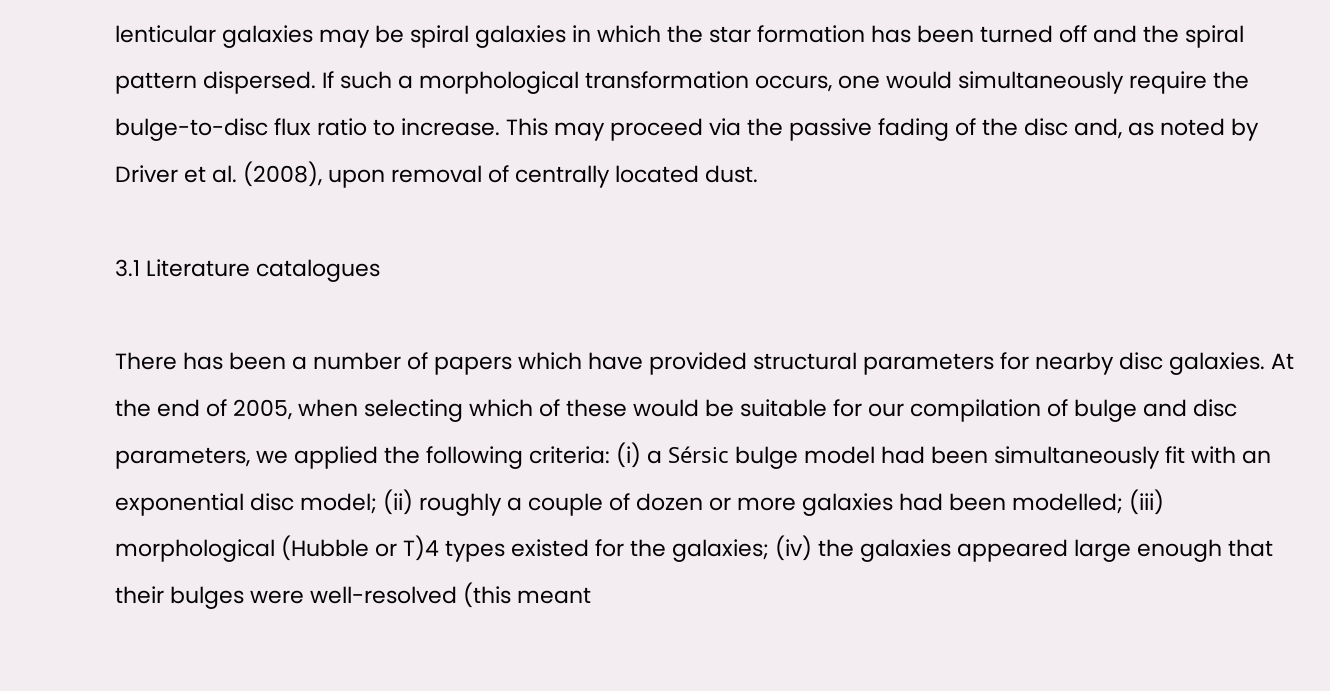lenticular galaxies may be spiral galaxies in which the star formation has been turned off and the spiral pattern dispersed. If such a morphological transformation occurs, one would simultaneously require the bulge-to-disc flux ratio to increase. This may proceed via the passive fading of the disc and, as noted by Driver et al. (2008), upon removal of centrally located dust.

3.1 Literature catalogues

There has been a number of papers which have provided structural parameters for nearby disc galaxies. At the end of 2005, when selecting which of these would be suitable for our compilation of bulge and disc parameters, we applied the following criteria: (i) a Sérsic bulge model had been simultaneously fit with an exponential disc model; (ii) roughly a couple of dozen or more galaxies had been modelled; (iii) morphological (Hubble or T)4 types existed for the galaxies; (iv) the galaxies appeared large enough that their bulges were well-resolved (this meant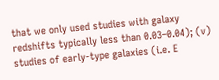that we only used studies with galaxy redshifts typically less than 0.03–0.04); (v) studies of early-type galaxies (i.e. E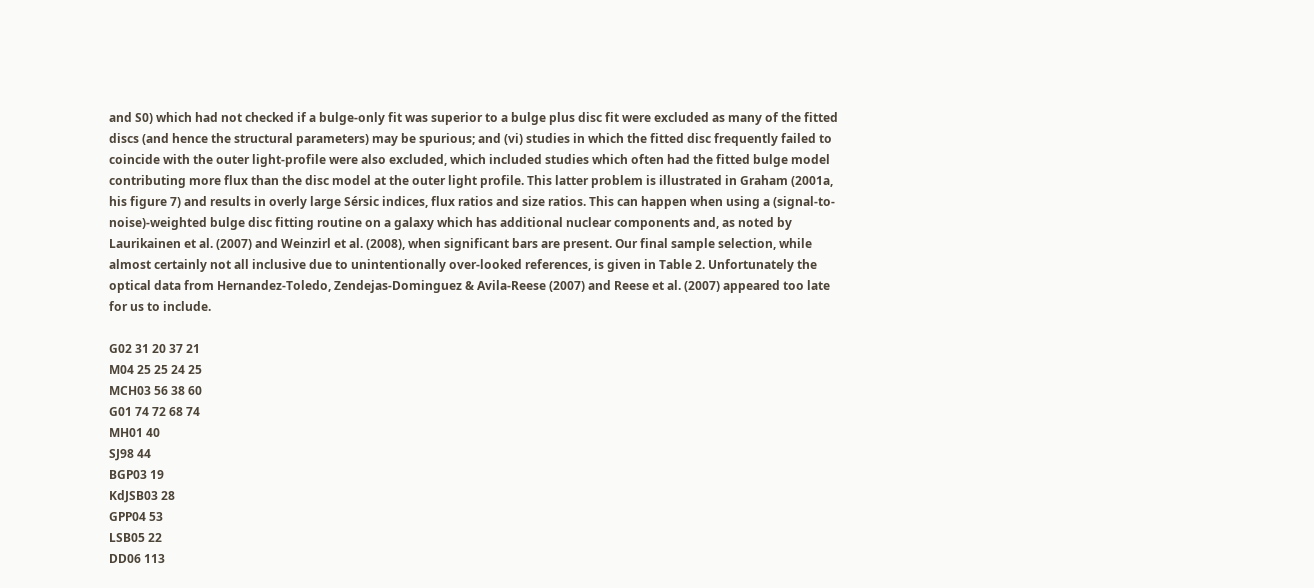and S0) which had not checked if a bulge-only fit was superior to a bulge plus disc fit were excluded as many of the fitted discs (and hence the structural parameters) may be spurious; and (vi) studies in which the fitted disc frequently failed to coincide with the outer light-profile were also excluded, which included studies which often had the fitted bulge model contributing more flux than the disc model at the outer light profile. This latter problem is illustrated in Graham (2001a, his figure 7) and results in overly large Sérsic indices, flux ratios and size ratios. This can happen when using a (signal-to-noise)-weighted bulge disc fitting routine on a galaxy which has additional nuclear components and, as noted by Laurikainen et al. (2007) and Weinzirl et al. (2008), when significant bars are present. Our final sample selection, while almost certainly not all inclusive due to unintentionally over-looked references, is given in Table 2. Unfortunately the optical data from Hernandez-Toledo, Zendejas-Dominguez & Avila-Reese (2007) and Reese et al. (2007) appeared too late for us to include.

G02 31 20 37 21
M04 25 25 24 25
MCH03 56 38 60
G01 74 72 68 74
MH01 40
SJ98 44
BGP03 19
KdJSB03 28
GPP04 53
LSB05 22
DD06 113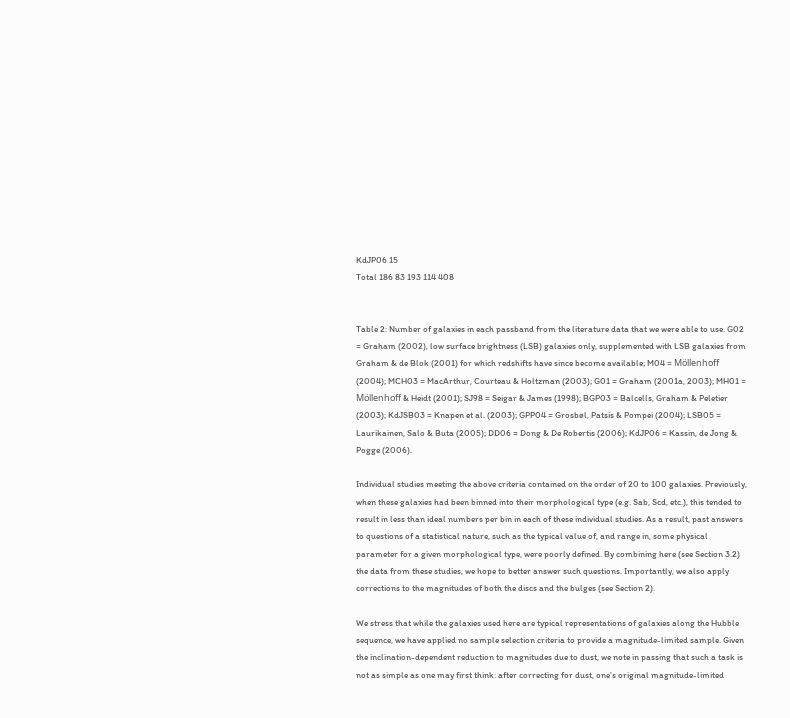KdJP06 15
Total 186 83 193 114 408


Table 2: Number of galaxies in each passband from the literature data that we were able to use. G02 = Graham (2002), low surface brightness (LSB) galaxies only, supplemented with LSB galaxies from Graham & de Blok (2001) for which redshifts have since become available; M04 = Möllenhoff (2004); MCH03 = MacArthur, Courteau & Holtzman (2003); G01 = Graham (2001a, 2003); MH01 = Möllenhoff & Heidt (2001); SJ98 = Seigar & James (1998); BGP03 = Balcells, Graham & Peletier (2003); KdJSB03 = Knapen et al. (2003); GPP04 = Grosbøl, Patsis & Pompei (2004); LSB05 = Laurikainen, Salo & Buta (2005); DD06 = Dong & De Robertis (2006); KdJP06 = Kassin, de Jong & Pogge (2006).

Individual studies meeting the above criteria contained on the order of 20 to 100 galaxies. Previously, when these galaxies had been binned into their morphological type (e.g. Sab, Scd, etc.), this tended to result in less than ideal numbers per bin in each of these individual studies. As a result, past answers to questions of a statistical nature, such as the typical value of, and range in, some physical parameter for a given morphological type, were poorly defined. By combining here (see Section 3.2) the data from these studies, we hope to better answer such questions. Importantly, we also apply corrections to the magnitudes of both the discs and the bulges (see Section 2).

We stress that while the galaxies used here are typical representations of galaxies along the Hubble sequence, we have applied no sample selection criteria to provide a magnitude-limited sample. Given the inclination-dependent reduction to magnitudes due to dust, we note in passing that such a task is not as simple as one may first think: after correcting for dust, one’s original magnitude-limited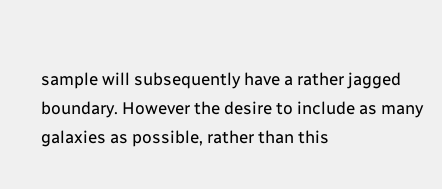sample will subsequently have a rather jagged boundary. However the desire to include as many galaxies as possible, rather than this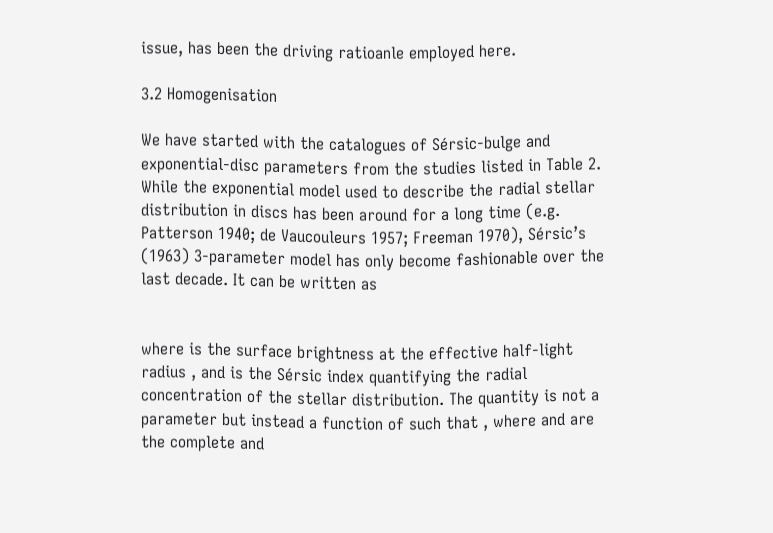issue, has been the driving ratioanle employed here.

3.2 Homogenisation

We have started with the catalogues of Sérsic-bulge and exponential-disc parameters from the studies listed in Table 2. While the exponential model used to describe the radial stellar distribution in discs has been around for a long time (e.g. Patterson 1940; de Vaucouleurs 1957; Freeman 1970), Sérsic’s (1963) 3-parameter model has only become fashionable over the last decade. It can be written as


where is the surface brightness at the effective half-light radius , and is the Sérsic index quantifying the radial concentration of the stellar distribution. The quantity is not a parameter but instead a function of such that , where and are the complete and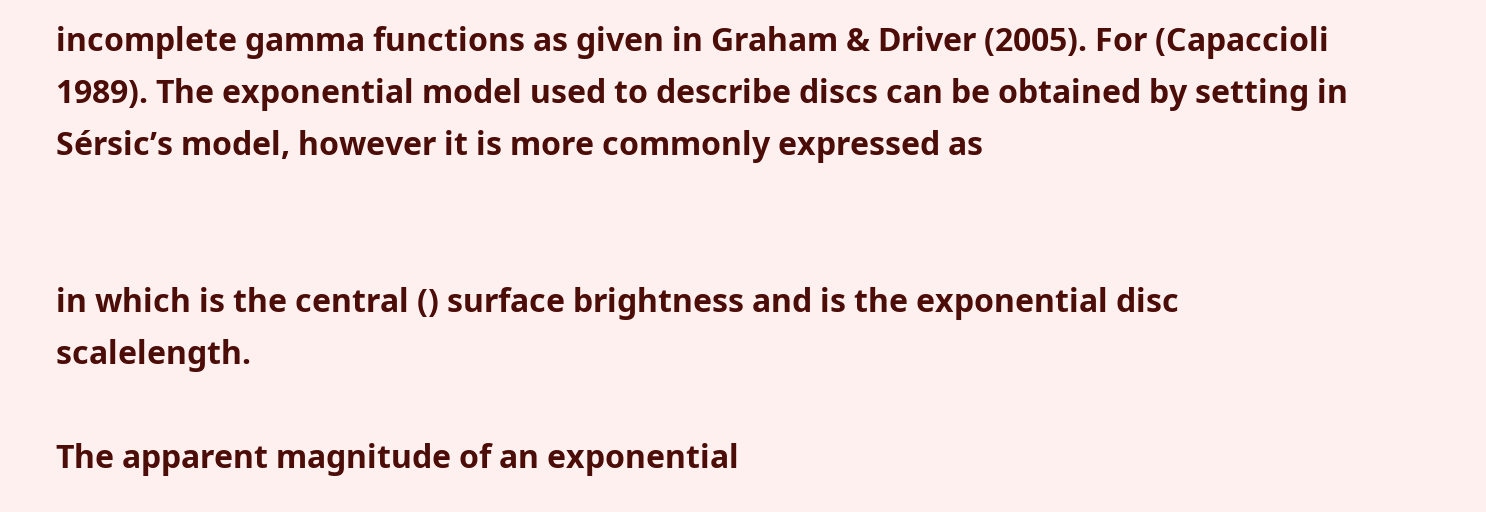incomplete gamma functions as given in Graham & Driver (2005). For (Capaccioli 1989). The exponential model used to describe discs can be obtained by setting in Sérsic’s model, however it is more commonly expressed as


in which is the central () surface brightness and is the exponential disc scalelength.

The apparent magnitude of an exponential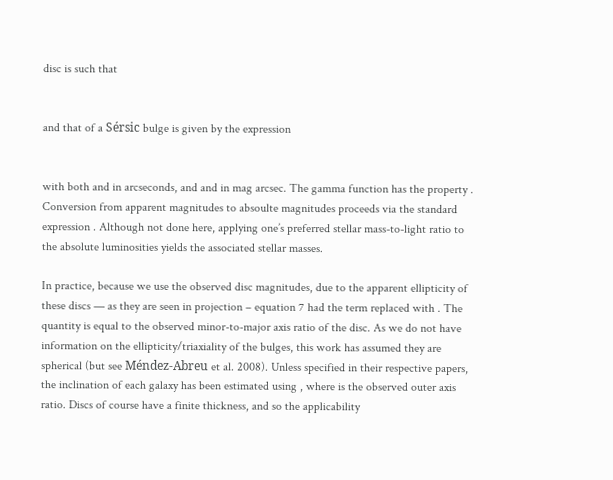disc is such that


and that of a Sérsic bulge is given by the expression


with both and in arcseconds, and and in mag arcsec. The gamma function has the property . Conversion from apparent magnitudes to absoulte magnitudes proceeds via the standard expression . Although not done here, applying one’s preferred stellar mass-to-light ratio to the absolute luminosities yields the associated stellar masses.

In practice, because we use the observed disc magnitudes, due to the apparent ellipticity of these discs — as they are seen in projection – equation 7 had the term replaced with . The quantity is equal to the observed minor-to-major axis ratio of the disc. As we do not have information on the ellipticity/triaxiality of the bulges, this work has assumed they are spherical (but see Méndez-Abreu et al. 2008). Unless specified in their respective papers, the inclination of each galaxy has been estimated using , where is the observed outer axis ratio. Discs of course have a finite thickness, and so the applicability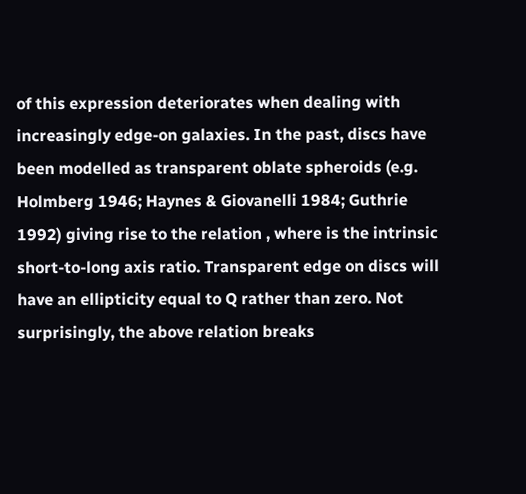of this expression deteriorates when dealing with increasingly edge-on galaxies. In the past, discs have been modelled as transparent oblate spheroids (e.g. Holmberg 1946; Haynes & Giovanelli 1984; Guthrie 1992) giving rise to the relation , where is the intrinsic short-to-long axis ratio. Transparent edge on discs will have an ellipticity equal to Q rather than zero. Not surprisingly, the above relation breaks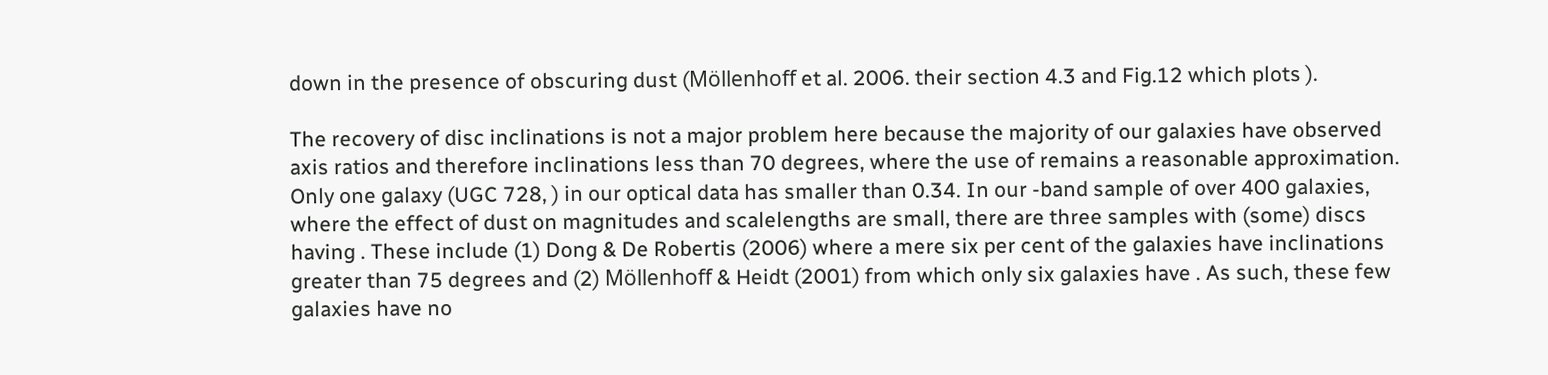down in the presence of obscuring dust (Möllenhoff et al. 2006. their section 4.3 and Fig.12 which plots ).

The recovery of disc inclinations is not a major problem here because the majority of our galaxies have observed axis ratios and therefore inclinations less than 70 degrees, where the use of remains a reasonable approximation. Only one galaxy (UGC 728, ) in our optical data has smaller than 0.34. In our -band sample of over 400 galaxies, where the effect of dust on magnitudes and scalelengths are small, there are three samples with (some) discs having . These include (1) Dong & De Robertis (2006) where a mere six per cent of the galaxies have inclinations greater than 75 degrees and (2) Möllenhoff & Heidt (2001) from which only six galaxies have . As such, these few galaxies have no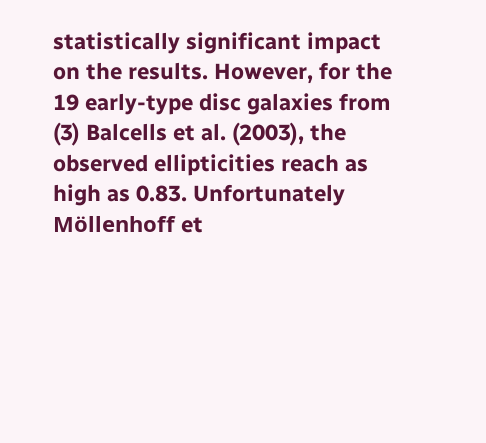statistically significant impact on the results. However, for the 19 early-type disc galaxies from (3) Balcells et al. (2003), the observed ellipticities reach as high as 0.83. Unfortunately Möllenhoff et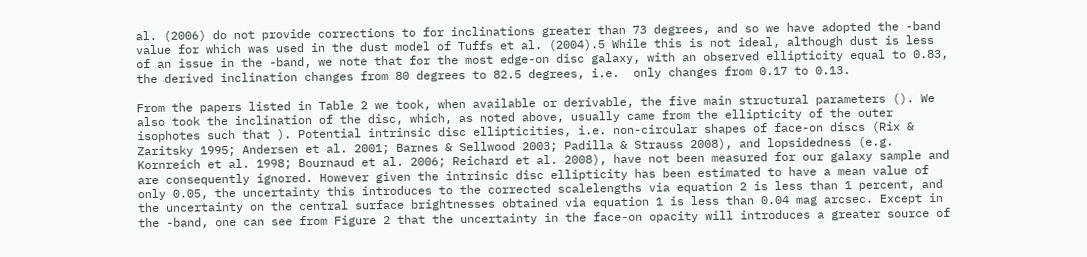al. (2006) do not provide corrections to for inclinations greater than 73 degrees, and so we have adopted the -band value for which was used in the dust model of Tuffs et al. (2004).5 While this is not ideal, although dust is less of an issue in the -band, we note that for the most edge-on disc galaxy, with an observed ellipticity equal to 0.83, the derived inclination changes from 80 degrees to 82.5 degrees, i.e.  only changes from 0.17 to 0.13.

From the papers listed in Table 2 we took, when available or derivable, the five main structural parameters (). We also took the inclination of the disc, which, as noted above, usually came from the ellipticity of the outer isophotes such that ). Potential intrinsic disc ellipticities, i.e. non-circular shapes of face-on discs (Rix & Zaritsky 1995; Andersen et al. 2001; Barnes & Sellwood 2003; Padilla & Strauss 2008), and lopsidedness (e.g. Kornreich et al. 1998; Bournaud et al. 2006; Reichard et al. 2008), have not been measured for our galaxy sample and are consequently ignored. However given the intrinsic disc ellipticity has been estimated to have a mean value of only 0.05, the uncertainty this introduces to the corrected scalelengths via equation 2 is less than 1 percent, and the uncertainty on the central surface brightnesses obtained via equation 1 is less than 0.04 mag arcsec. Except in the -band, one can see from Figure 2 that the uncertainty in the face-on opacity will introduces a greater source of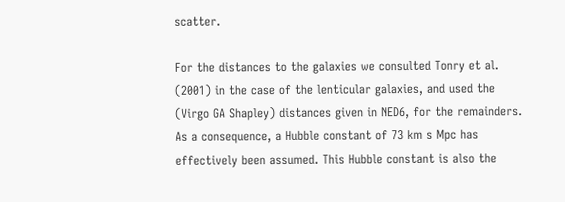scatter.

For the distances to the galaxies we consulted Tonry et al. (2001) in the case of the lenticular galaxies, and used the (Virgo GA Shapley) distances given in NED6, for the remainders. As a consequence, a Hubble constant of 73 km s Mpc has effectively been assumed. This Hubble constant is also the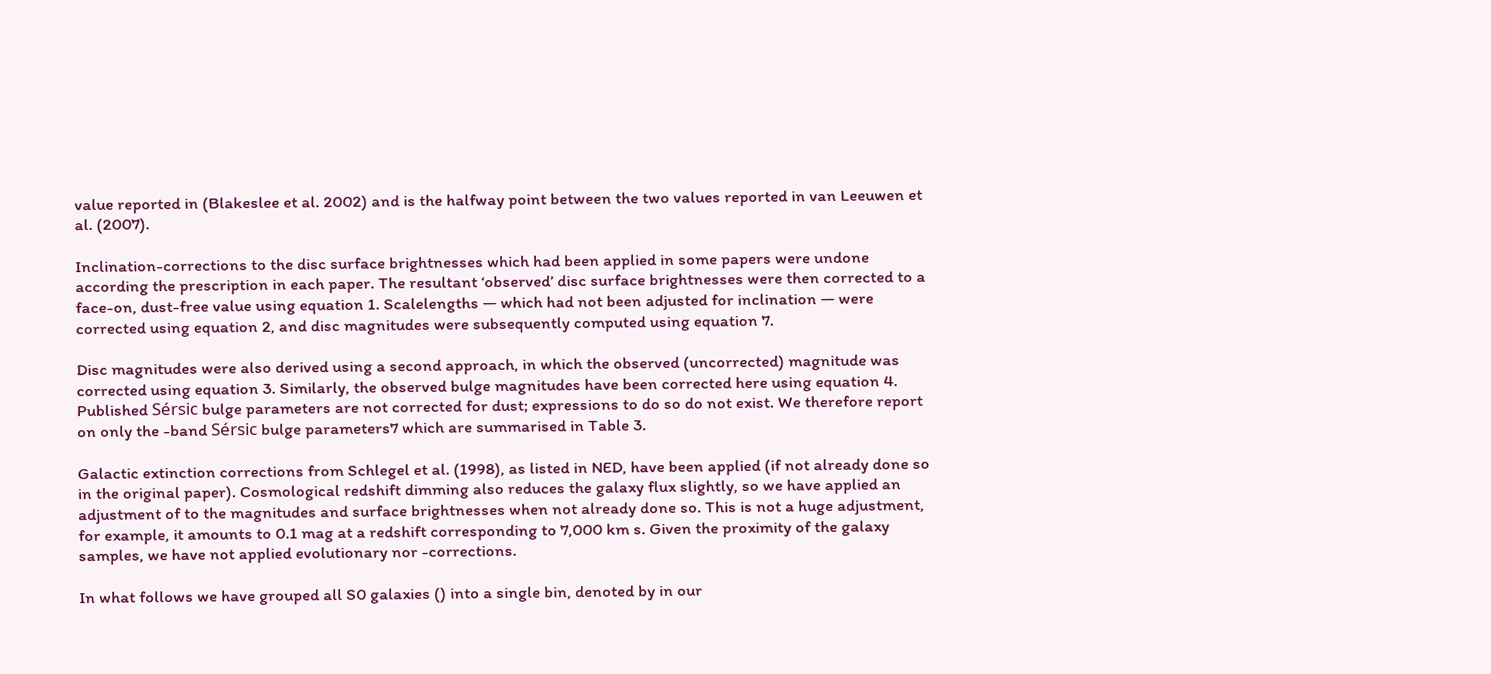value reported in (Blakeslee et al. 2002) and is the halfway point between the two values reported in van Leeuwen et al. (2007).

Inclination-corrections to the disc surface brightnesses which had been applied in some papers were undone according the prescription in each paper. The resultant ‘observed’ disc surface brightnesses were then corrected to a face-on, dust-free value using equation 1. Scalelengths — which had not been adjusted for inclination — were corrected using equation 2, and disc magnitudes were subsequently computed using equation 7.

Disc magnitudes were also derived using a second approach, in which the observed (uncorrected) magnitude was corrected using equation 3. Similarly, the observed bulge magnitudes have been corrected here using equation 4. Published Sérsic bulge parameters are not corrected for dust; expressions to do so do not exist. We therefore report on only the -band Sérsic bulge parameters7 which are summarised in Table 3.

Galactic extinction corrections from Schlegel et al. (1998), as listed in NED, have been applied (if not already done so in the original paper). Cosmological redshift dimming also reduces the galaxy flux slightly, so we have applied an adjustment of to the magnitudes and surface brightnesses when not already done so. This is not a huge adjustment, for example, it amounts to 0.1 mag at a redshift corresponding to 7,000 km s. Given the proximity of the galaxy samples, we have not applied evolutionary nor -corrections.

In what follows we have grouped all S0 galaxies () into a single bin, denoted by in our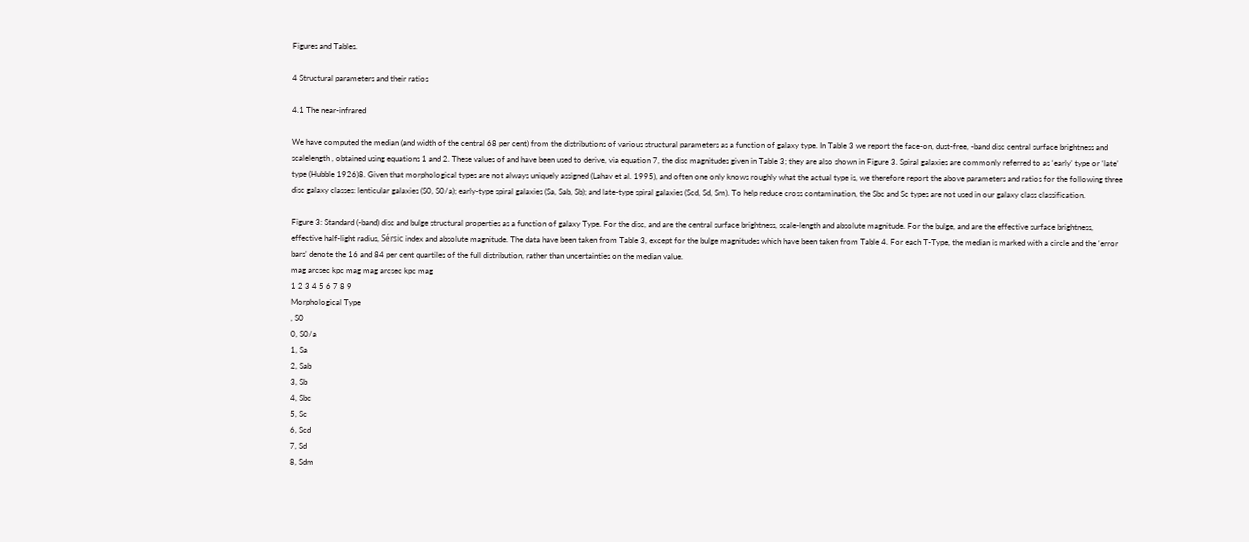Figures and Tables.

4 Structural parameters and their ratios

4.1 The near-infrared

We have computed the median (and width of the central 68 per cent) from the distributions of various structural parameters as a function of galaxy type. In Table 3 we report the face-on, dust-free, -band disc central surface brightness and scalelength , obtained using equations 1 and 2. These values of and have been used to derive, via equation 7, the disc magnitudes given in Table 3; they are also shown in Figure 3. Spiral galaxies are commonly referred to as ‘early’ type or ‘late’ type (Hubble 1926)8. Given that morphological types are not always uniquely assigned (Lahav et al. 1995), and often one only knows roughly what the actual type is, we therefore report the above parameters and ratios for the following three disc galaxy classes: lenticular galaxies (S0, S0/a); early-type spiral galaxies (Sa, Sab, Sb); and late-type spiral galaxies (Scd, Sd, Sm). To help reduce cross contamination, the Sbc and Sc types are not used in our galaxy class classification.

Figure 3: Standard (-band) disc and bulge structural properties as a function of galaxy Type. For the disc, and are the central surface brightness, scale-length and absolute magnitude. For the bulge, and are the effective surface brightness, effective half-light radius, Sérsic index and absolute magnitude. The data have been taken from Table 3, except for the bulge magnitudes which have been taken from Table 4. For each T-Type, the median is marked with a circle and the ‘error bars’ denote the 16 and 84 per cent quartiles of the full distribution, rather than uncertainties on the median value.
mag arcsec kpc mag mag arcsec kpc mag
1 2 3 4 5 6 7 8 9
Morphological Type
, S0
0, S0/a
1, Sa
2, Sab
3, Sb
4, Sbc
5, Sc
6, Scd
7, Sd
8, Sdm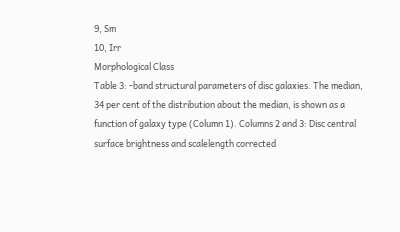9, Sm
10, Irr
Morphological Class
Table 3: -band structural parameters of disc galaxies. The median, 34 per cent of the distribution about the median, is shown as a function of galaxy type (Column 1). Columns 2 and 3: Disc central surface brightness and scalelength corrected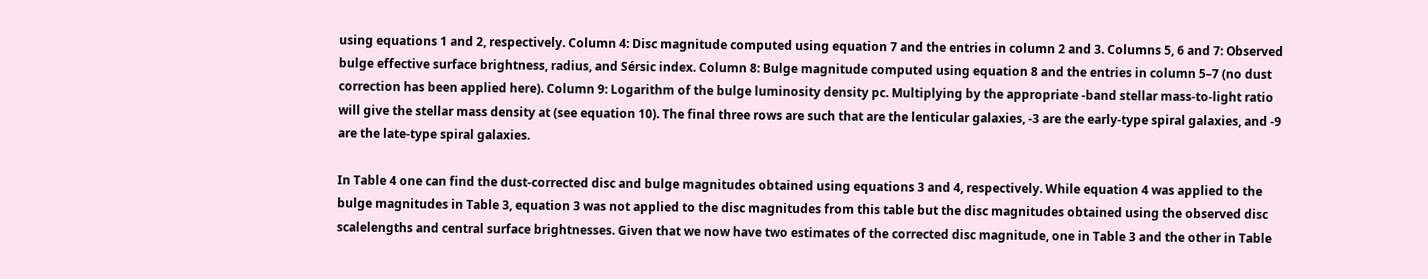using equations 1 and 2, respectively. Column 4: Disc magnitude computed using equation 7 and the entries in column 2 and 3. Columns 5, 6 and 7: Observed bulge effective surface brightness, radius, and Sérsic index. Column 8: Bulge magnitude computed using equation 8 and the entries in column 5–7 (no dust correction has been applied here). Column 9: Logarithm of the bulge luminosity density pc. Multiplying by the appropriate -band stellar mass-to-light ratio will give the stellar mass density at (see equation 10). The final three rows are such that are the lenticular galaxies, -3 are the early-type spiral galaxies, and -9 are the late-type spiral galaxies.

In Table 4 one can find the dust-corrected disc and bulge magnitudes obtained using equations 3 and 4, respectively. While equation 4 was applied to the bulge magnitudes in Table 3, equation 3 was not applied to the disc magnitudes from this table but the disc magnitudes obtained using the observed disc scalelengths and central surface brightnesses. Given that we now have two estimates of the corrected disc magnitude, one in Table 3 and the other in Table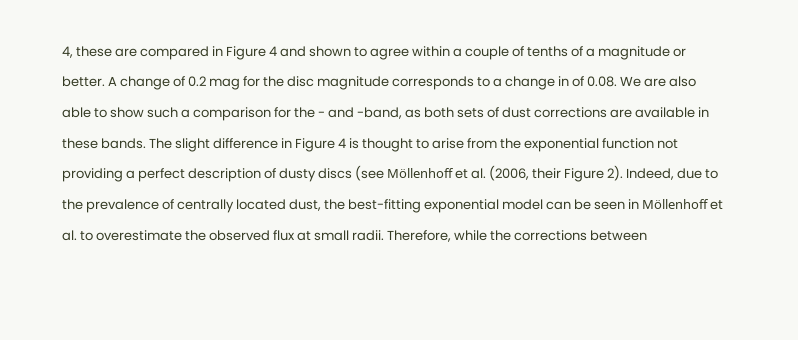4, these are compared in Figure 4 and shown to agree within a couple of tenths of a magnitude or better. A change of 0.2 mag for the disc magnitude corresponds to a change in of 0.08. We are also able to show such a comparison for the - and -band, as both sets of dust corrections are available in these bands. The slight difference in Figure 4 is thought to arise from the exponential function not providing a perfect description of dusty discs (see Möllenhoff et al. (2006, their Figure 2). Indeed, due to the prevalence of centrally located dust, the best-fitting exponential model can be seen in Möllenhoff et al. to overestimate the observed flux at small radii. Therefore, while the corrections between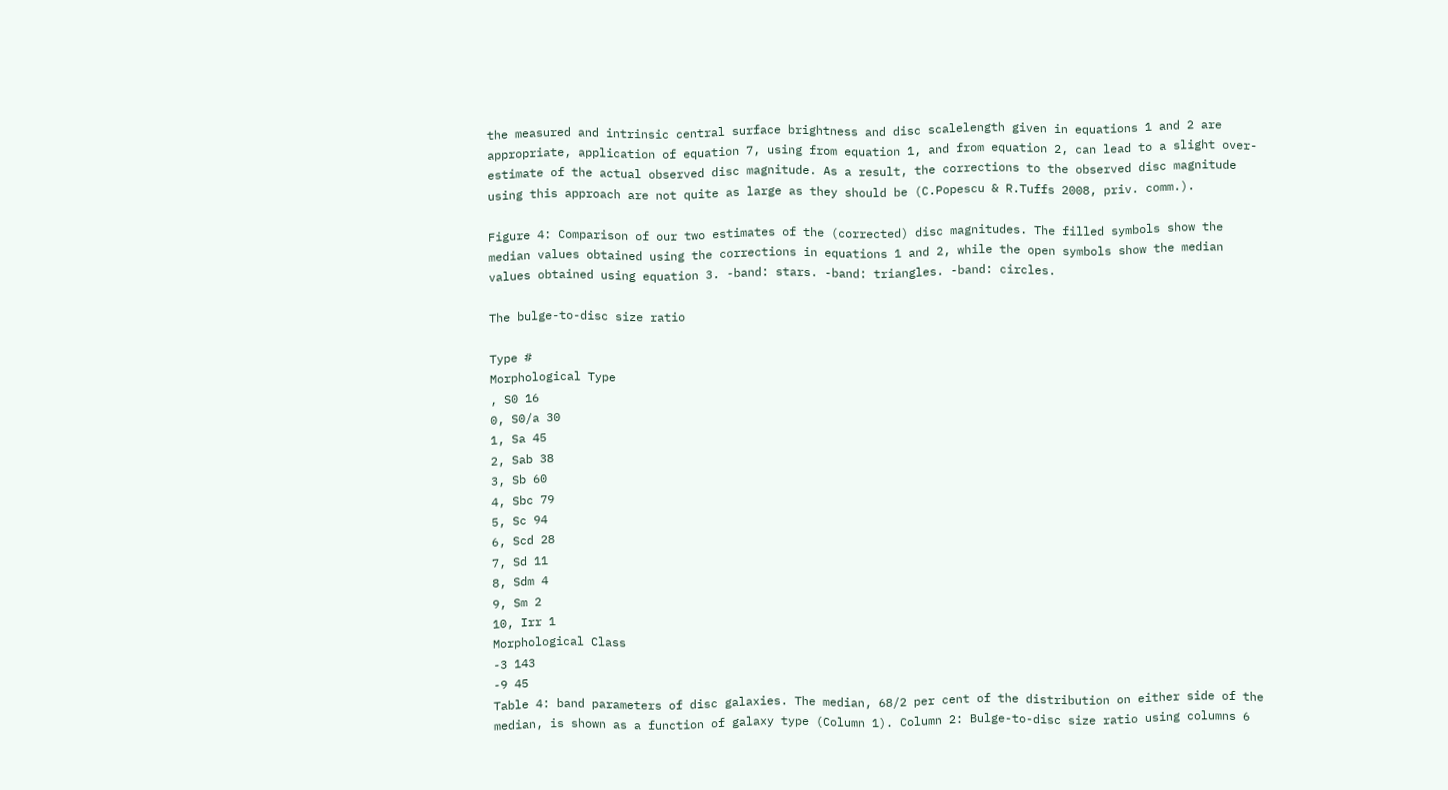the measured and intrinsic central surface brightness and disc scalelength given in equations 1 and 2 are appropriate, application of equation 7, using from equation 1, and from equation 2, can lead to a slight over-estimate of the actual observed disc magnitude. As a result, the corrections to the observed disc magnitude using this approach are not quite as large as they should be (C.Popescu & R.Tuffs 2008, priv. comm.).

Figure 4: Comparison of our two estimates of the (corrected) disc magnitudes. The filled symbols show the median values obtained using the corrections in equations 1 and 2, while the open symbols show the median values obtained using equation 3. -band: stars. -band: triangles. -band: circles.

The bulge-to-disc size ratio

Type #
Morphological Type
, S0 16
0, S0/a 30
1, Sa 45
2, Sab 38
3, Sb 60
4, Sbc 79
5, Sc 94
6, Scd 28
7, Sd 11
8, Sdm 4
9, Sm 2
10, Irr 1
Morphological Class
-3 143
-9 45
Table 4: band parameters of disc galaxies. The median, 68/2 per cent of the distribution on either side of the median, is shown as a function of galaxy type (Column 1). Column 2: Bulge-to-disc size ratio using columns 6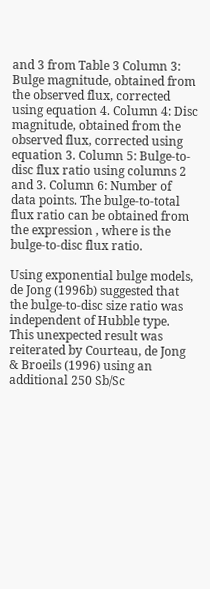and 3 from Table 3 Column 3: Bulge magnitude, obtained from the observed flux, corrected using equation 4. Column 4: Disc magnitude, obtained from the observed flux, corrected using equation 3. Column 5: Bulge-to-disc flux ratio using columns 2 and 3. Column 6: Number of data points. The bulge-to-total flux ratio can be obtained from the expression , where is the bulge-to-disc flux ratio.

Using exponential bulge models, de Jong (1996b) suggested that the bulge-to-disc size ratio was independent of Hubble type. This unexpected result was reiterated by Courteau, de Jong & Broeils (1996) using an additional 250 Sb/Sc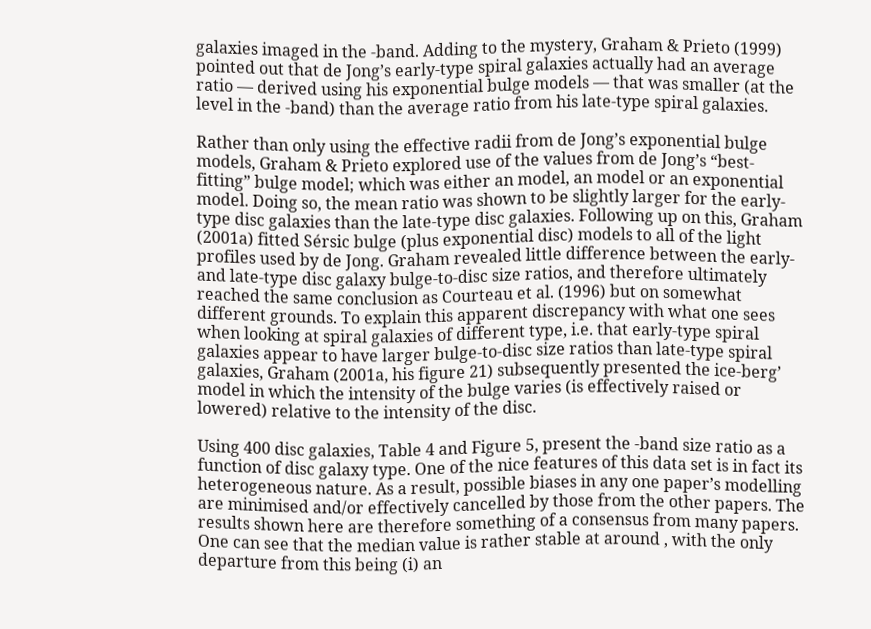galaxies imaged in the -band. Adding to the mystery, Graham & Prieto (1999) pointed out that de Jong’s early-type spiral galaxies actually had an average ratio — derived using his exponential bulge models — that was smaller (at the level in the -band) than the average ratio from his late-type spiral galaxies.

Rather than only using the effective radii from de Jong’s exponential bulge models, Graham & Prieto explored use of the values from de Jong’s “best-fitting” bulge model; which was either an model, an model or an exponential model. Doing so, the mean ratio was shown to be slightly larger for the early-type disc galaxies than the late-type disc galaxies. Following up on this, Graham (2001a) fitted Sérsic bulge (plus exponential disc) models to all of the light profiles used by de Jong. Graham revealed little difference between the early- and late-type disc galaxy bulge-to-disc size ratios, and therefore ultimately reached the same conclusion as Courteau et al. (1996) but on somewhat different grounds. To explain this apparent discrepancy with what one sees when looking at spiral galaxies of different type, i.e. that early-type spiral galaxies appear to have larger bulge-to-disc size ratios than late-type spiral galaxies, Graham (2001a, his figure 21) subsequently presented the ice-berg’ model in which the intensity of the bulge varies (is effectively raised or lowered) relative to the intensity of the disc.

Using 400 disc galaxies, Table 4 and Figure 5, present the -band size ratio as a function of disc galaxy type. One of the nice features of this data set is in fact its heterogeneous nature. As a result, possible biases in any one paper’s modelling are minimised and/or effectively cancelled by those from the other papers. The results shown here are therefore something of a consensus from many papers. One can see that the median value is rather stable at around , with the only departure from this being (i) an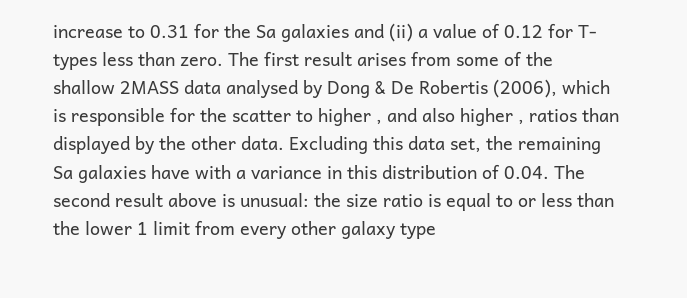increase to 0.31 for the Sa galaxies and (ii) a value of 0.12 for T-types less than zero. The first result arises from some of the shallow 2MASS data analysed by Dong & De Robertis (2006), which is responsible for the scatter to higher , and also higher , ratios than displayed by the other data. Excluding this data set, the remaining Sa galaxies have with a variance in this distribution of 0.04. The second result above is unusual: the size ratio is equal to or less than the lower 1 limit from every other galaxy type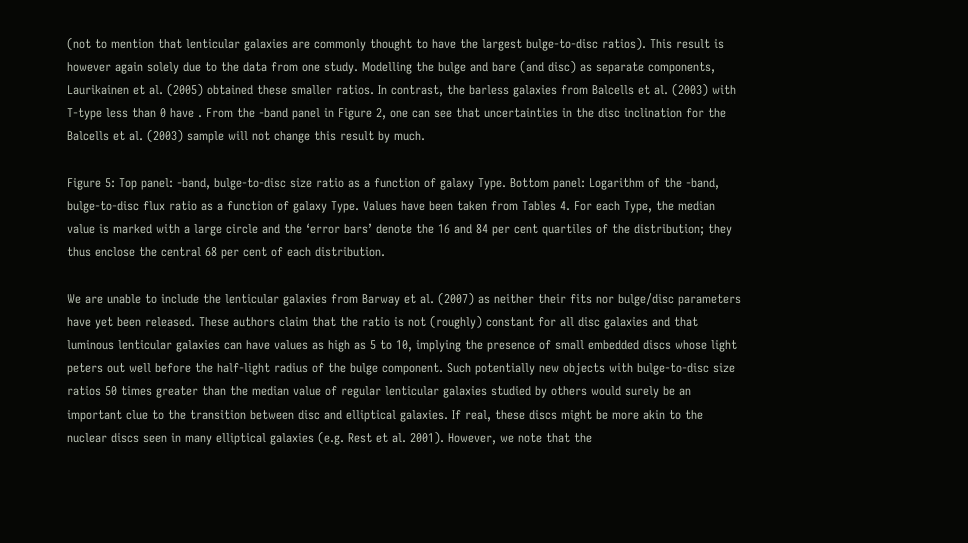(not to mention that lenticular galaxies are commonly thought to have the largest bulge-to-disc ratios). This result is however again solely due to the data from one study. Modelling the bulge and bare (and disc) as separate components, Laurikainen et al. (2005) obtained these smaller ratios. In contrast, the barless galaxies from Balcells et al. (2003) with T-type less than 0 have . From the -band panel in Figure 2, one can see that uncertainties in the disc inclination for the Balcells et al. (2003) sample will not change this result by much.

Figure 5: Top panel: -band, bulge-to-disc size ratio as a function of galaxy Type. Bottom panel: Logarithm of the -band, bulge-to-disc flux ratio as a function of galaxy Type. Values have been taken from Tables 4. For each Type, the median value is marked with a large circle and the ‘error bars’ denote the 16 and 84 per cent quartiles of the distribution; they thus enclose the central 68 per cent of each distribution.

We are unable to include the lenticular galaxies from Barway et al. (2007) as neither their fits nor bulge/disc parameters have yet been released. These authors claim that the ratio is not (roughly) constant for all disc galaxies and that luminous lenticular galaxies can have values as high as 5 to 10, implying the presence of small embedded discs whose light peters out well before the half-light radius of the bulge component. Such potentially new objects with bulge-to-disc size ratios 50 times greater than the median value of regular lenticular galaxies studied by others would surely be an important clue to the transition between disc and elliptical galaxies. If real, these discs might be more akin to the nuclear discs seen in many elliptical galaxies (e.g. Rest et al. 2001). However, we note that the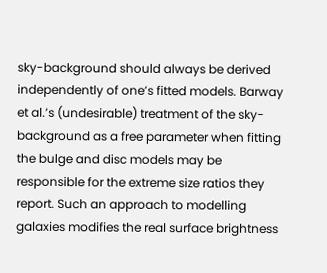sky-background should always be derived independently of one’s fitted models. Barway et al.’s (undesirable) treatment of the sky-background as a free parameter when fitting the bulge and disc models may be responsible for the extreme size ratios they report. Such an approach to modelling galaxies modifies the real surface brightness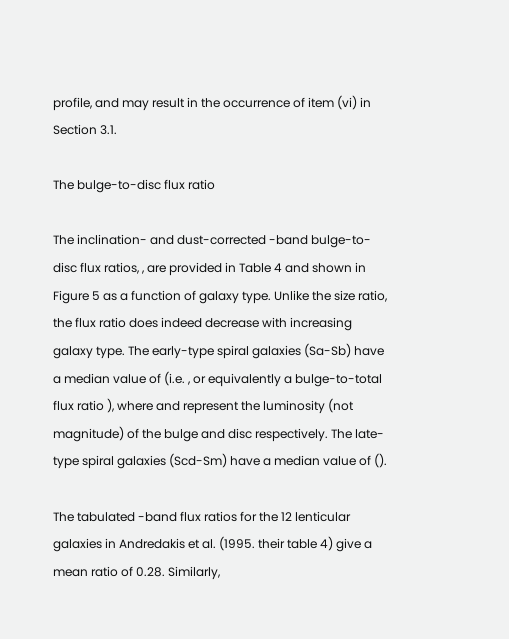profile, and may result in the occurrence of item (vi) in Section 3.1.

The bulge-to-disc flux ratio

The inclination- and dust-corrected -band bulge-to-disc flux ratios, , are provided in Table 4 and shown in Figure 5 as a function of galaxy type. Unlike the size ratio, the flux ratio does indeed decrease with increasing galaxy type. The early-type spiral galaxies (Sa-Sb) have a median value of (i.e. , or equivalently a bulge-to-total flux ratio ), where and represent the luminosity (not magnitude) of the bulge and disc respectively. The late-type spiral galaxies (Scd-Sm) have a median value of ().

The tabulated -band flux ratios for the 12 lenticular galaxies in Andredakis et al. (1995. their table 4) give a mean ratio of 0.28. Similarly,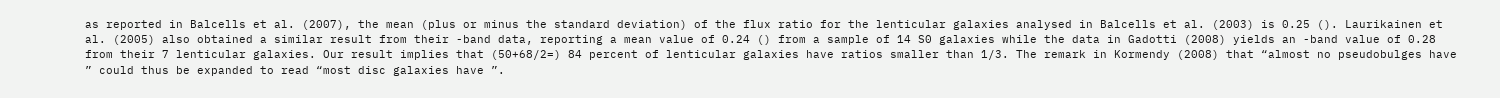as reported in Balcells et al. (2007), the mean (plus or minus the standard deviation) of the flux ratio for the lenticular galaxies analysed in Balcells et al. (2003) is 0.25 (). Laurikainen et al. (2005) also obtained a similar result from their -band data, reporting a mean value of 0.24 () from a sample of 14 S0 galaxies while the data in Gadotti (2008) yields an -band value of 0.28 from their 7 lenticular galaxies. Our result implies that (50+68/2=) 84 percent of lenticular galaxies have ratios smaller than 1/3. The remark in Kormendy (2008) that “almost no pseudobulges have ” could thus be expanded to read “most disc galaxies have ”.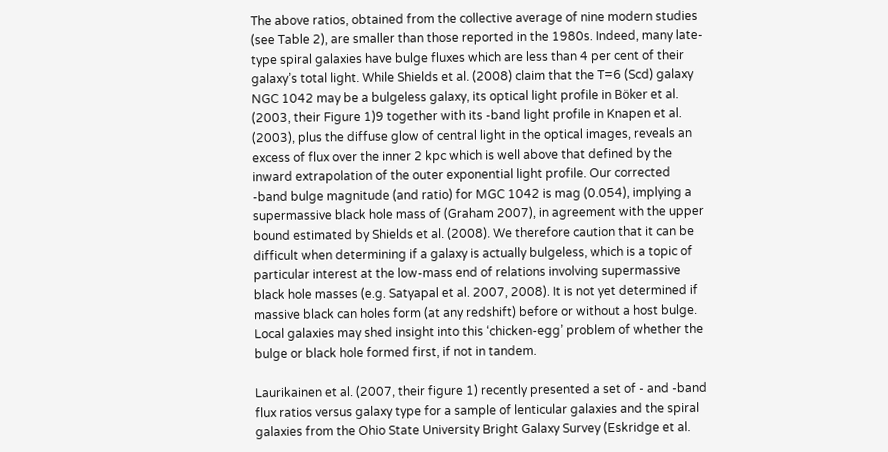The above ratios, obtained from the collective average of nine modern studies (see Table 2), are smaller than those reported in the 1980s. Indeed, many late-type spiral galaxies have bulge fluxes which are less than 4 per cent of their galaxy’s total light. While Shields et al. (2008) claim that the T=6 (Scd) galaxy NGC 1042 may be a bulgeless galaxy, its optical light profile in Böker et al. (2003, their Figure 1)9 together with its -band light profile in Knapen et al. (2003), plus the diffuse glow of central light in the optical images, reveals an excess of flux over the inner 2 kpc which is well above that defined by the inward extrapolation of the outer exponential light profile. Our corrected -band bulge magnitude (and ratio) for MGC 1042 is mag (0.054), implying a supermassive black hole mass of (Graham 2007), in agreement with the upper bound estimated by Shields et al. (2008). We therefore caution that it can be difficult when determining if a galaxy is actually bulgeless, which is a topic of particular interest at the low-mass end of relations involving supermassive black hole masses (e.g. Satyapal et al. 2007, 2008). It is not yet determined if massive black can holes form (at any redshift) before or without a host bulge. Local galaxies may shed insight into this ‘chicken-egg’ problem of whether the bulge or black hole formed first, if not in tandem.

Laurikainen et al. (2007, their figure 1) recently presented a set of - and -band flux ratios versus galaxy type for a sample of lenticular galaxies and the spiral galaxies from the Ohio State University Bright Galaxy Survey (Eskridge et al.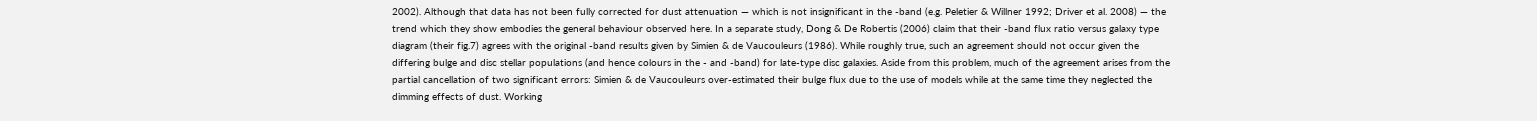2002). Although that data has not been fully corrected for dust attenuation — which is not insignificant in the -band (e.g. Peletier & Willner 1992; Driver et al. 2008) — the trend which they show embodies the general behaviour observed here. In a separate study, Dong & De Robertis (2006) claim that their -band flux ratio versus galaxy type diagram (their fig.7) agrees with the original -band results given by Simien & de Vaucouleurs (1986). While roughly true, such an agreement should not occur given the differing bulge and disc stellar populations (and hence colours in the - and -band) for late-type disc galaxies. Aside from this problem, much of the agreement arises from the partial cancellation of two significant errors: Simien & de Vaucouleurs over-estimated their bulge flux due to the use of models while at the same time they neglected the dimming effects of dust. Working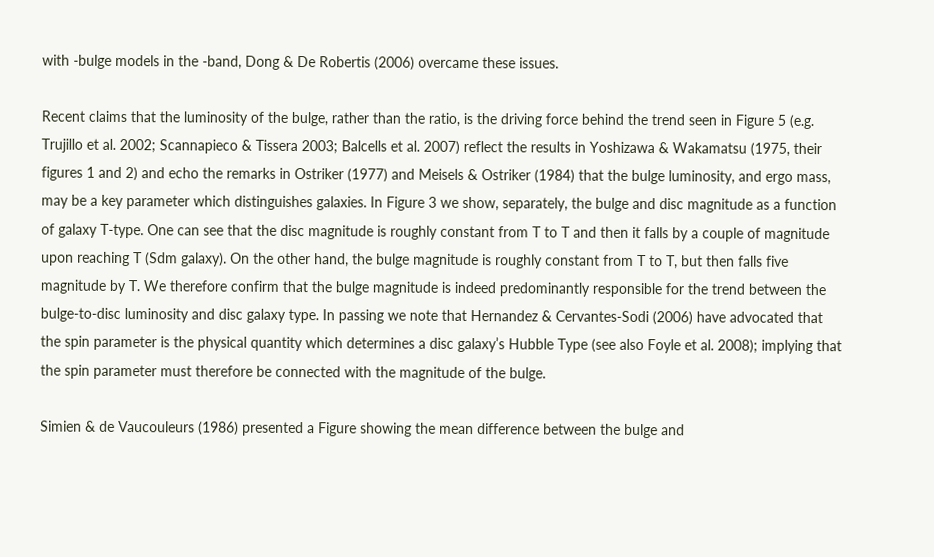with -bulge models in the -band, Dong & De Robertis (2006) overcame these issues.

Recent claims that the luminosity of the bulge, rather than the ratio, is the driving force behind the trend seen in Figure 5 (e.g. Trujillo et al. 2002; Scannapieco & Tissera 2003; Balcells et al. 2007) reflect the results in Yoshizawa & Wakamatsu (1975, their figures 1 and 2) and echo the remarks in Ostriker (1977) and Meisels & Ostriker (1984) that the bulge luminosity, and ergo mass, may be a key parameter which distinguishes galaxies. In Figure 3 we show, separately, the bulge and disc magnitude as a function of galaxy T-type. One can see that the disc magnitude is roughly constant from T to T and then it falls by a couple of magnitude upon reaching T (Sdm galaxy). On the other hand, the bulge magnitude is roughly constant from T to T, but then falls five magnitude by T. We therefore confirm that the bulge magnitude is indeed predominantly responsible for the trend between the bulge-to-disc luminosity and disc galaxy type. In passing we note that Hernandez & Cervantes-Sodi (2006) have advocated that the spin parameter is the physical quantity which determines a disc galaxy’s Hubble Type (see also Foyle et al. 2008); implying that the spin parameter must therefore be connected with the magnitude of the bulge.

Simien & de Vaucouleurs (1986) presented a Figure showing the mean difference between the bulge and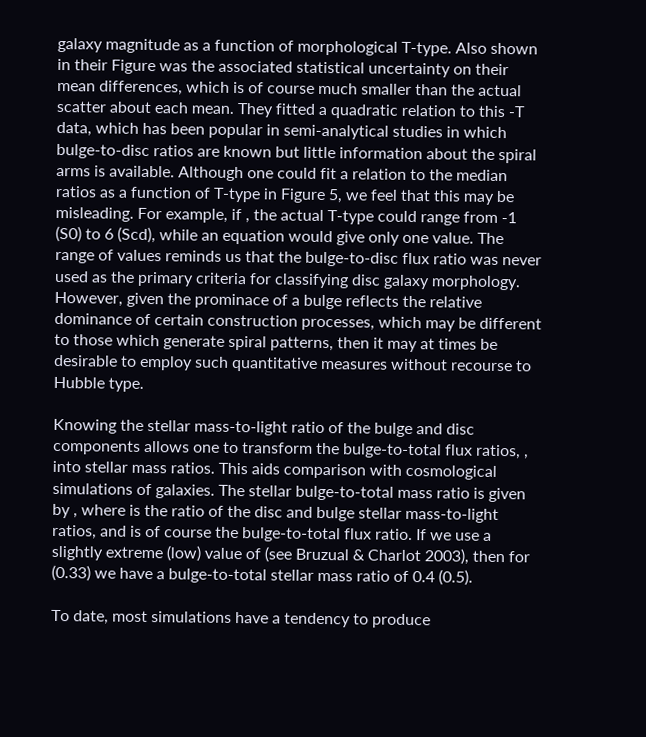galaxy magnitude as a function of morphological T-type. Also shown in their Figure was the associated statistical uncertainty on their mean differences, which is of course much smaller than the actual scatter about each mean. They fitted a quadratic relation to this -T data, which has been popular in semi-analytical studies in which bulge-to-disc ratios are known but little information about the spiral arms is available. Although one could fit a relation to the median ratios as a function of T-type in Figure 5, we feel that this may be misleading. For example, if , the actual T-type could range from -1 (S0) to 6 (Scd), while an equation would give only one value. The range of values reminds us that the bulge-to-disc flux ratio was never used as the primary criteria for classifying disc galaxy morphology. However, given the prominace of a bulge reflects the relative dominance of certain construction processes, which may be different to those which generate spiral patterns, then it may at times be desirable to employ such quantitative measures without recourse to Hubble type.

Knowing the stellar mass-to-light ratio of the bulge and disc components allows one to transform the bulge-to-total flux ratios, , into stellar mass ratios. This aids comparison with cosmological simulations of galaxies. The stellar bulge-to-total mass ratio is given by , where is the ratio of the disc and bulge stellar mass-to-light ratios, and is of course the bulge-to-total flux ratio. If we use a slightly extreme (low) value of (see Bruzual & Charlot 2003), then for (0.33) we have a bulge-to-total stellar mass ratio of 0.4 (0.5).

To date, most simulations have a tendency to produce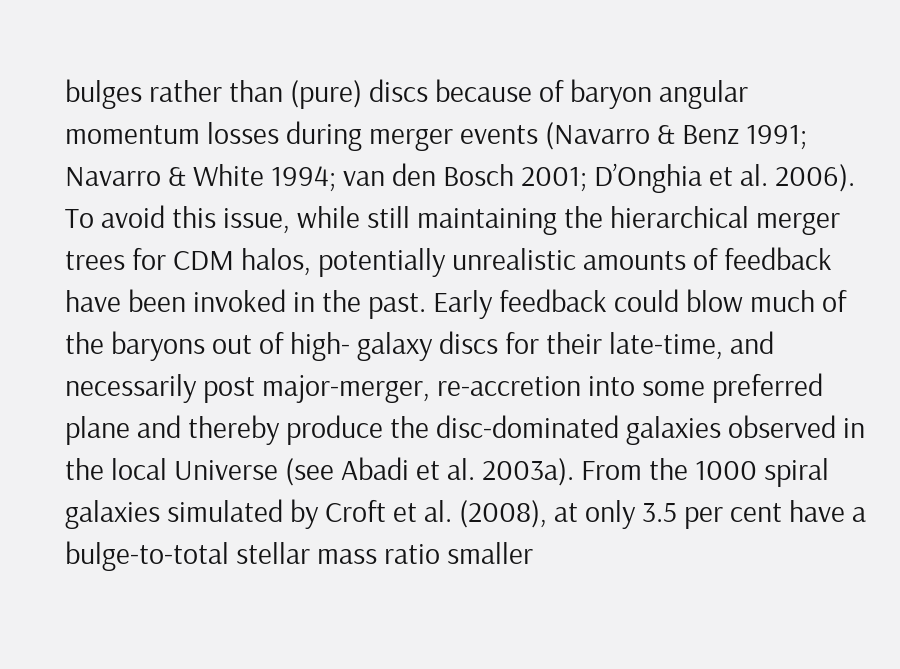bulges rather than (pure) discs because of baryon angular momentum losses during merger events (Navarro & Benz 1991; Navarro & White 1994; van den Bosch 2001; D’Onghia et al. 2006). To avoid this issue, while still maintaining the hierarchical merger trees for CDM halos, potentially unrealistic amounts of feedback have been invoked in the past. Early feedback could blow much of the baryons out of high- galaxy discs for their late-time, and necessarily post major-merger, re-accretion into some preferred plane and thereby produce the disc-dominated galaxies observed in the local Universe (see Abadi et al. 2003a). From the 1000 spiral galaxies simulated by Croft et al. (2008), at only 3.5 per cent have a bulge-to-total stellar mass ratio smaller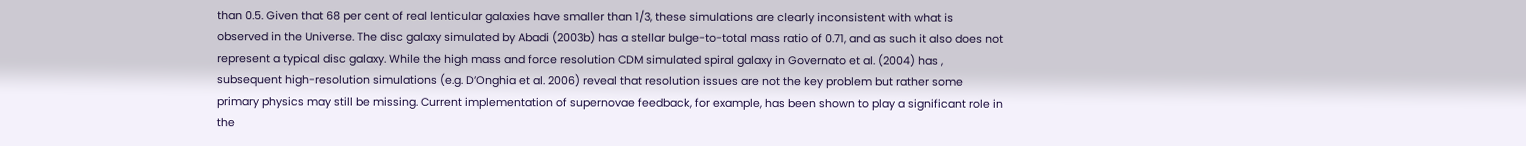than 0.5. Given that 68 per cent of real lenticular galaxies have smaller than 1/3, these simulations are clearly inconsistent with what is observed in the Universe. The disc galaxy simulated by Abadi (2003b) has a stellar bulge-to-total mass ratio of 0.71, and as such it also does not represent a typical disc galaxy. While the high mass and force resolution CDM simulated spiral galaxy in Governato et al. (2004) has , subsequent high-resolution simulations (e.g. D’Onghia et al. 2006) reveal that resolution issues are not the key problem but rather some primary physics may still be missing. Current implementation of supernovae feedback, for example, has been shown to play a significant role in the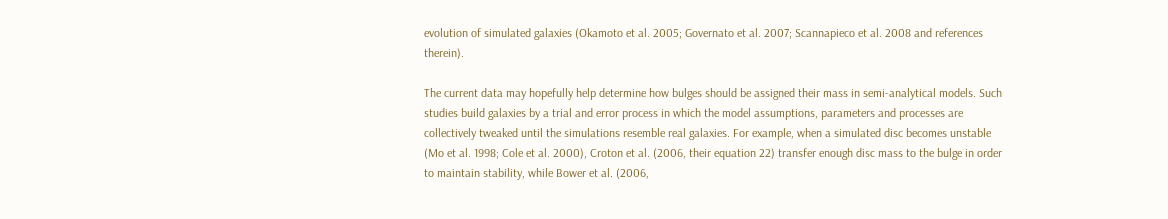evolution of simulated galaxies (Okamoto et al. 2005; Governato et al. 2007; Scannapieco et al. 2008 and references therein).

The current data may hopefully help determine how bulges should be assigned their mass in semi-analytical models. Such studies build galaxies by a trial and error process in which the model assumptions, parameters and processes are collectively tweaked until the simulations resemble real galaxies. For example, when a simulated disc becomes unstable (Mo et al. 1998; Cole et al. 2000), Croton et al. (2006, their equation 22) transfer enough disc mass to the bulge in order to maintain stability, while Bower et al. (2006,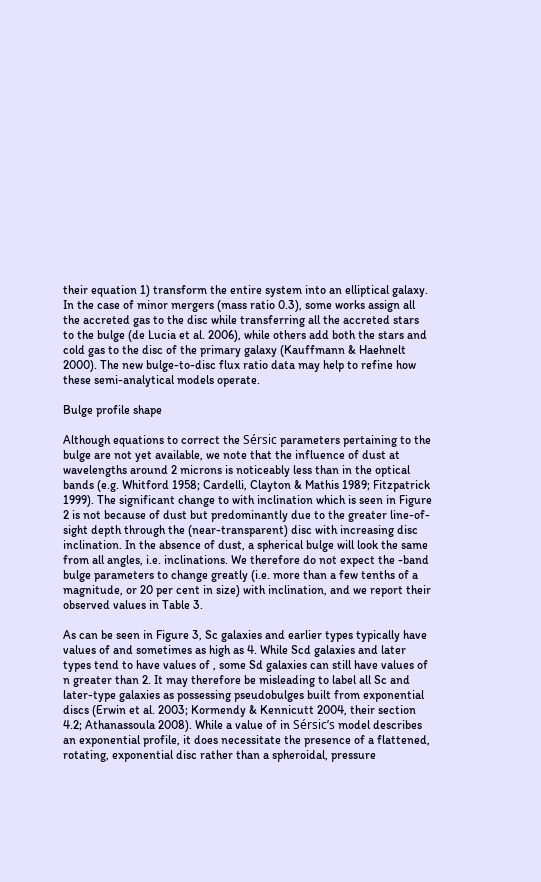their equation 1) transform the entire system into an elliptical galaxy. In the case of minor mergers (mass ratio 0.3), some works assign all the accreted gas to the disc while transferring all the accreted stars to the bulge (de Lucia et al. 2006), while others add both the stars and cold gas to the disc of the primary galaxy (Kauffmann & Haehnelt 2000). The new bulge-to-disc flux ratio data may help to refine how these semi-analytical models operate.

Bulge profile shape

Although equations to correct the Sérsic parameters pertaining to the bulge are not yet available, we note that the influence of dust at wavelengths around 2 microns is noticeably less than in the optical bands (e.g. Whitford 1958; Cardelli, Clayton & Mathis 1989; Fitzpatrick 1999). The significant change to with inclination which is seen in Figure 2 is not because of dust but predominantly due to the greater line-of-sight depth through the (near-transparent) disc with increasing disc inclination. In the absence of dust, a spherical bulge will look the same from all angles, i.e. inclinations. We therefore do not expect the -band bulge parameters to change greatly (i.e. more than a few tenths of a magnitude, or 20 per cent in size) with inclination, and we report their observed values in Table 3.

As can be seen in Figure 3, Sc galaxies and earlier types typically have values of and sometimes as high as 4. While Scd galaxies and later types tend to have values of , some Sd galaxies can still have values of n greater than 2. It may therefore be misleading to label all Sc and later-type galaxies as possessing pseudobulges built from exponential discs (Erwin et al. 2003; Kormendy & Kennicutt 2004, their section 4.2; Athanassoula 2008). While a value of in Sérsic’s model describes an exponential profile, it does necessitate the presence of a flattened, rotating, exponential disc rather than a spheroidal, pressure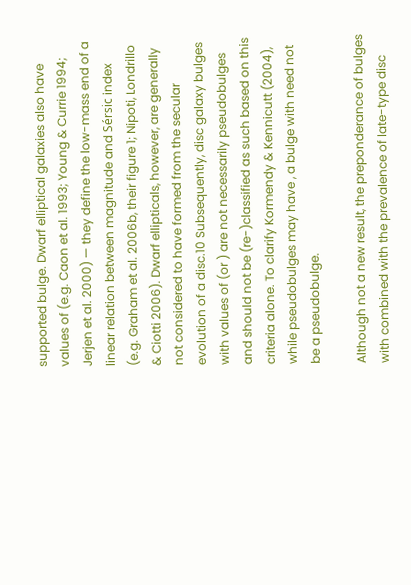supported bulge. Dwarf elliptical galaxies also have values of (e.g. Caon et al. 1993; Young & Currie 1994; Jerjen et al. 2000) — they define the low-mass end of a linear relation between magnitude and Sérsic index (e.g. Graham et al. 2006b, their figure 1; Nipoti, Londrillo & Ciotti 2006). Dwarf ellipticals, however, are generally not considered to have formed from the secular evolution of a disc.10 Subsequently, disc galaxy bulges with values of (or ) are not necessarily pseudobulges and should not be (re-)classified as such based on this criteria alone. To clarify Kormendy & Kennicutt (2004), while pseudobulges may have , a bulge with need not be a pseudobulge.

Although not a new result, the preponderance of bulges with combined with the prevalence of late-type disc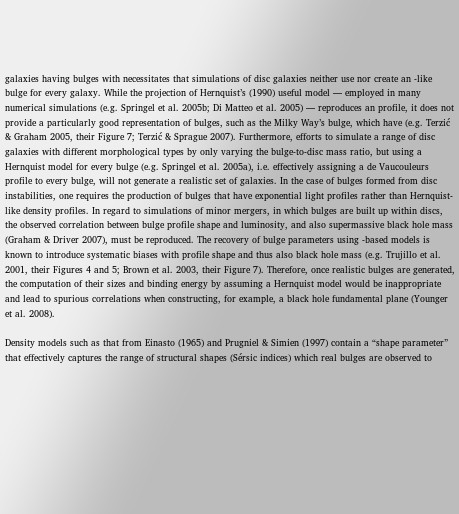galaxies having bulges with necessitates that simulations of disc galaxies neither use nor create an -like bulge for every galaxy. While the projection of Hernquist’s (1990) useful model — employed in many numerical simulations (e.g. Springel et al. 2005b; Di Matteo et al. 2005) — reproduces an profile, it does not provide a particularly good representation of bulges, such as the Milky Way’s bulge, which have (e.g. Terzić & Graham 2005, their Figure 7; Terzić & Sprague 2007). Furthermore, efforts to simulate a range of disc galaxies with different morphological types by only varying the bulge-to-disc mass ratio, but using a Hernquist model for every bulge (e.g. Springel et al. 2005a), i.e. effectively assigning a de Vaucouleurs profile to every bulge, will not generate a realistic set of galaxies. In the case of bulges formed from disc instabilities, one requires the production of bulges that have exponential light profiles rather than Hernquist-like density profiles. In regard to simulations of minor mergers, in which bulges are built up within discs, the observed correlation between bulge profile shape and luminosity, and also supermassive black hole mass (Graham & Driver 2007), must be reproduced. The recovery of bulge parameters using -based models is known to introduce systematic biases with profile shape and thus also black hole mass (e.g. Trujillo et al. 2001, their Figures 4 and 5; Brown et al. 2003, their Figure 7). Therefore, once realistic bulges are generated, the computation of their sizes and binding energy by assuming a Hernquist model would be inappropriate and lead to spurious correlations when constructing, for example, a black hole fundamental plane (Younger et al. 2008).

Density models such as that from Einasto (1965) and Prugniel & Simien (1997) contain a “shape parameter” that effectively captures the range of structural shapes (Sérsic indices) which real bulges are observed to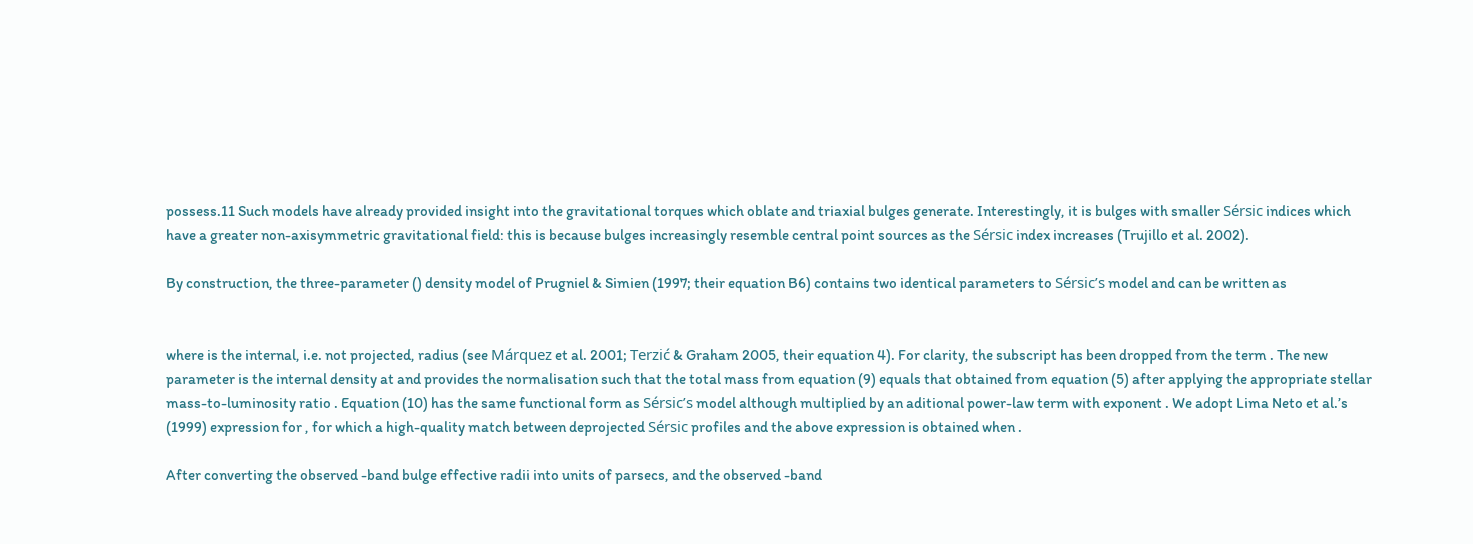possess.11 Such models have already provided insight into the gravitational torques which oblate and triaxial bulges generate. Interestingly, it is bulges with smaller Sérsic indices which have a greater non-axisymmetric gravitational field: this is because bulges increasingly resemble central point sources as the Sérsic index increases (Trujillo et al. 2002).

By construction, the three-parameter () density model of Prugniel & Simien (1997; their equation B6) contains two identical parameters to Sérsic’s model and can be written as


where is the internal, i.e. not projected, radius (see Márquez et al. 2001; Terzić & Graham 2005, their equation 4). For clarity, the subscript has been dropped from the term . The new parameter is the internal density at and provides the normalisation such that the total mass from equation (9) equals that obtained from equation (5) after applying the appropriate stellar mass-to-luminosity ratio . Equation (10) has the same functional form as Sérsic’s model although multiplied by an aditional power-law term with exponent . We adopt Lima Neto et al.’s (1999) expression for , for which a high-quality match between deprojected Sérsic profiles and the above expression is obtained when .

After converting the observed -band bulge effective radii into units of parsecs, and the observed -band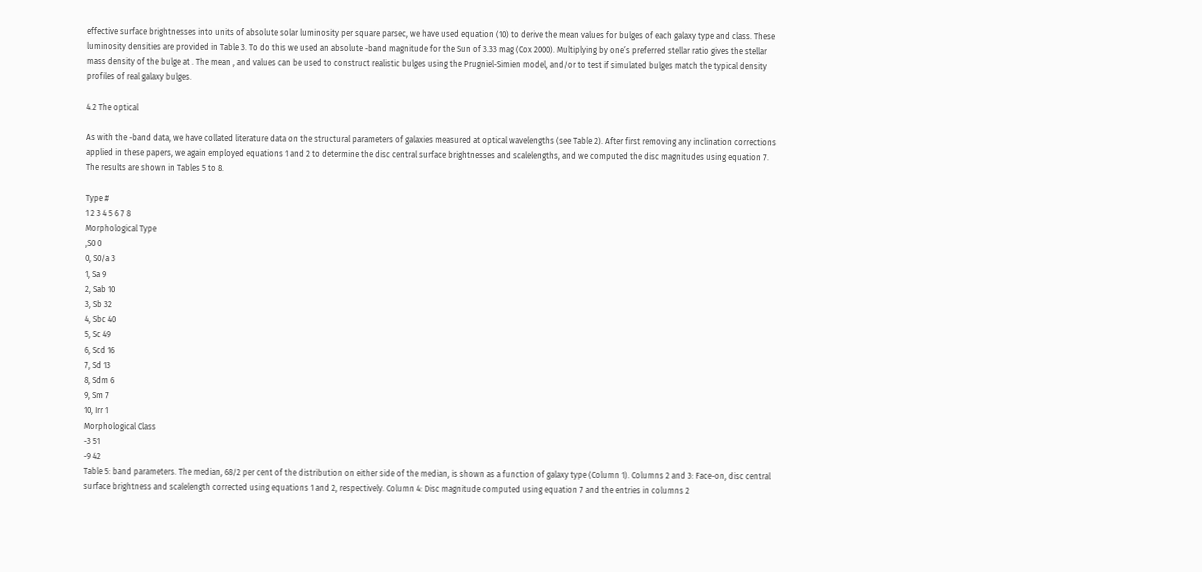effective surface brightnesses into units of absolute solar luminosity per square parsec, we have used equation (10) to derive the mean values for bulges of each galaxy type and class. These luminosity densities are provided in Table 3. To do this we used an absolute -band magnitude for the Sun of 3.33 mag (Cox 2000). Multiplying by one’s preferred stellar ratio gives the stellar mass density of the bulge at . The mean , and values can be used to construct realistic bulges using the Prugniel-Simien model, and/or to test if simulated bulges match the typical density profiles of real galaxy bulges.

4.2 The optical

As with the -band data, we have collated literature data on the structural parameters of galaxies measured at optical wavelengths (see Table 2). After first removing any inclination corrections applied in these papers, we again employed equations 1 and 2 to determine the disc central surface brightnesses and scalelengths, and we computed the disc magnitudes using equation 7. The results are shown in Tables 5 to 8.

Type #
1 2 3 4 5 6 7 8
Morphological Type
,S0 0
0, S0/a 3
1, Sa 9
2, Sab 10
3, Sb 32
4, Sbc 40
5, Sc 49
6, Scd 16
7, Sd 13
8, Sdm 6
9, Sm 7
10, Irr 1
Morphological Class
-3 51
-9 42
Table 5: band parameters. The median, 68/2 per cent of the distribution on either side of the median, is shown as a function of galaxy type (Column 1). Columns 2 and 3: Face-on, disc central surface brightness and scalelength corrected using equations 1 and 2, respectively. Column 4: Disc magnitude computed using equation 7 and the entries in columns 2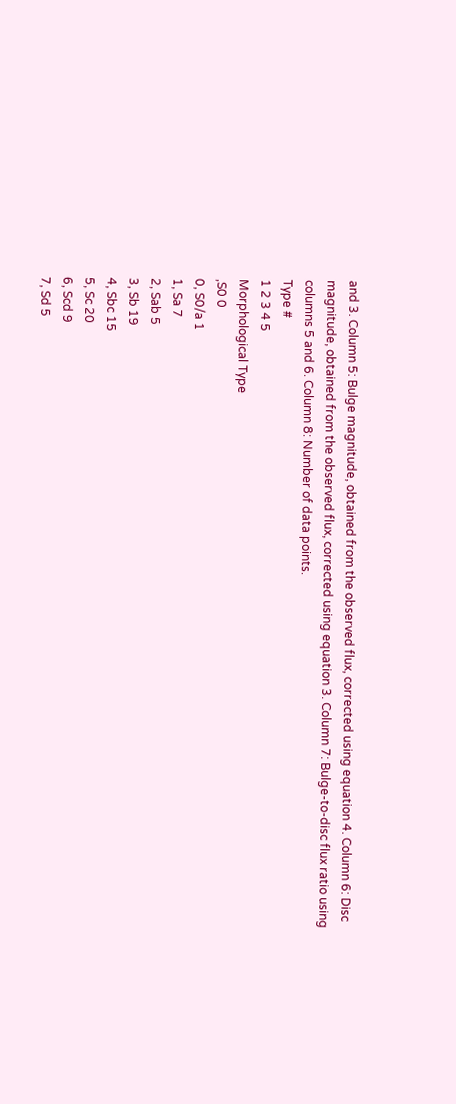and 3. Column 5: Bulge magnitude, obtained from the observed flux, corrected using equation 4. Column 6: Disc magnitude, obtained from the observed flux, corrected using equation 3. Column 7: Bulge-to-disc flux ratio using columns 5 and 6. Column 8: Number of data points.
Type #
1 2 3 4 5
Morphological Type
,S0 0
0, S0/a 1
1, Sa 7
2, Sab 5
3, Sb 19
4, Sbc 15
5, Sc 20
6, Scd 9
7, Sd 5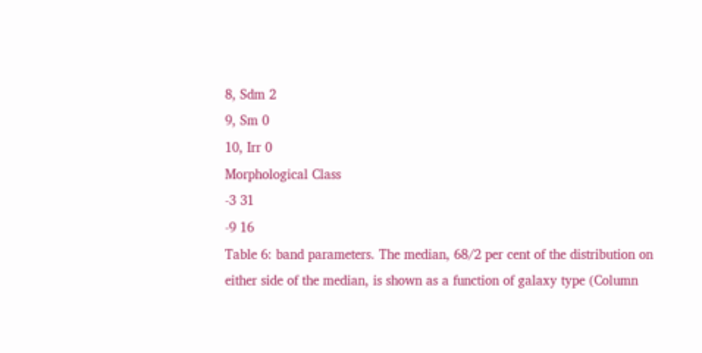8, Sdm 2
9, Sm 0
10, Irr 0
Morphological Class
-3 31
-9 16
Table 6: band parameters. The median, 68/2 per cent of the distribution on either side of the median, is shown as a function of galaxy type (Column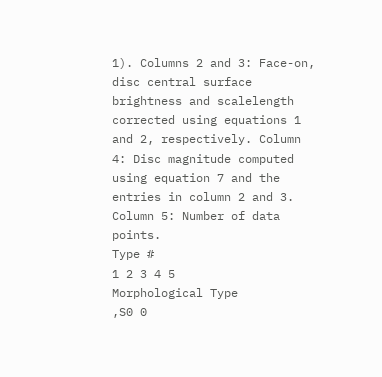1). Columns 2 and 3: Face-on, disc central surface brightness and scalelength corrected using equations 1 and 2, respectively. Column 4: Disc magnitude computed using equation 7 and the entries in column 2 and 3. Column 5: Number of data points.
Type #
1 2 3 4 5
Morphological Type
,S0 0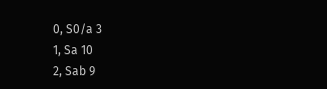0, S0/a 3
1, Sa 10
2, Sab 9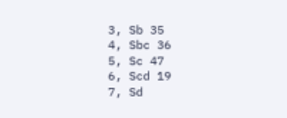3, Sb 35
4, Sbc 36
5, Sc 47
6, Scd 19
7, Sd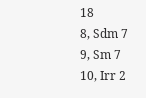18
8, Sdm 7
9, Sm 7
10, Irr 2